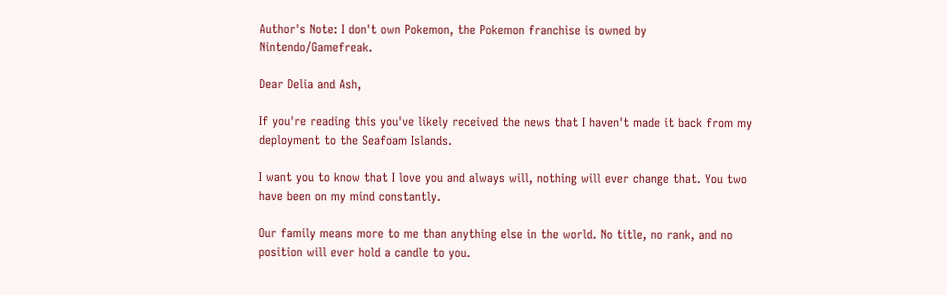Author's Note: I don't own Pokemon, the Pokemon franchise is owned by Nintendo/Gamefreak.

Dear Delia and Ash,

If you're reading this you've likely received the news that I haven't made it back from my deployment to the Seafoam Islands.

I want you to know that I love you and always will, nothing will ever change that. You two have been on my mind constantly.

Our family means more to me than anything else in the world. No title, no rank, and no position will ever hold a candle to you.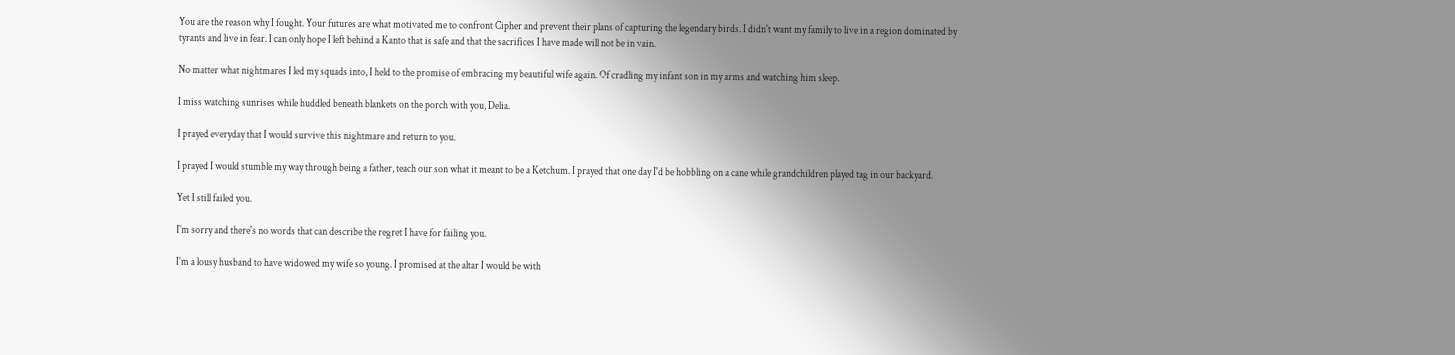You are the reason why I fought. Your futures are what motivated me to confront Cipher and prevent their plans of capturing the legendary birds. I didn't want my family to live in a region dominated by tyrants and live in fear. I can only hope I left behind a Kanto that is safe and that the sacrifices I have made will not be in vain.

No matter what nightmares I led my squads into, I held to the promise of embracing my beautiful wife again. Of cradling my infant son in my arms and watching him sleep.

I miss watching sunrises while huddled beneath blankets on the porch with you, Delia.

I prayed everyday that I would survive this nightmare and return to you.

I prayed I would stumble my way through being a father, teach our son what it meant to be a Ketchum. I prayed that one day I'd be hobbling on a cane while grandchildren played tag in our backyard.

Yet I still failed you.

I'm sorry and there's no words that can describe the regret I have for failing you.

I'm a lousy husband to have widowed my wife so young. I promised at the altar I would be with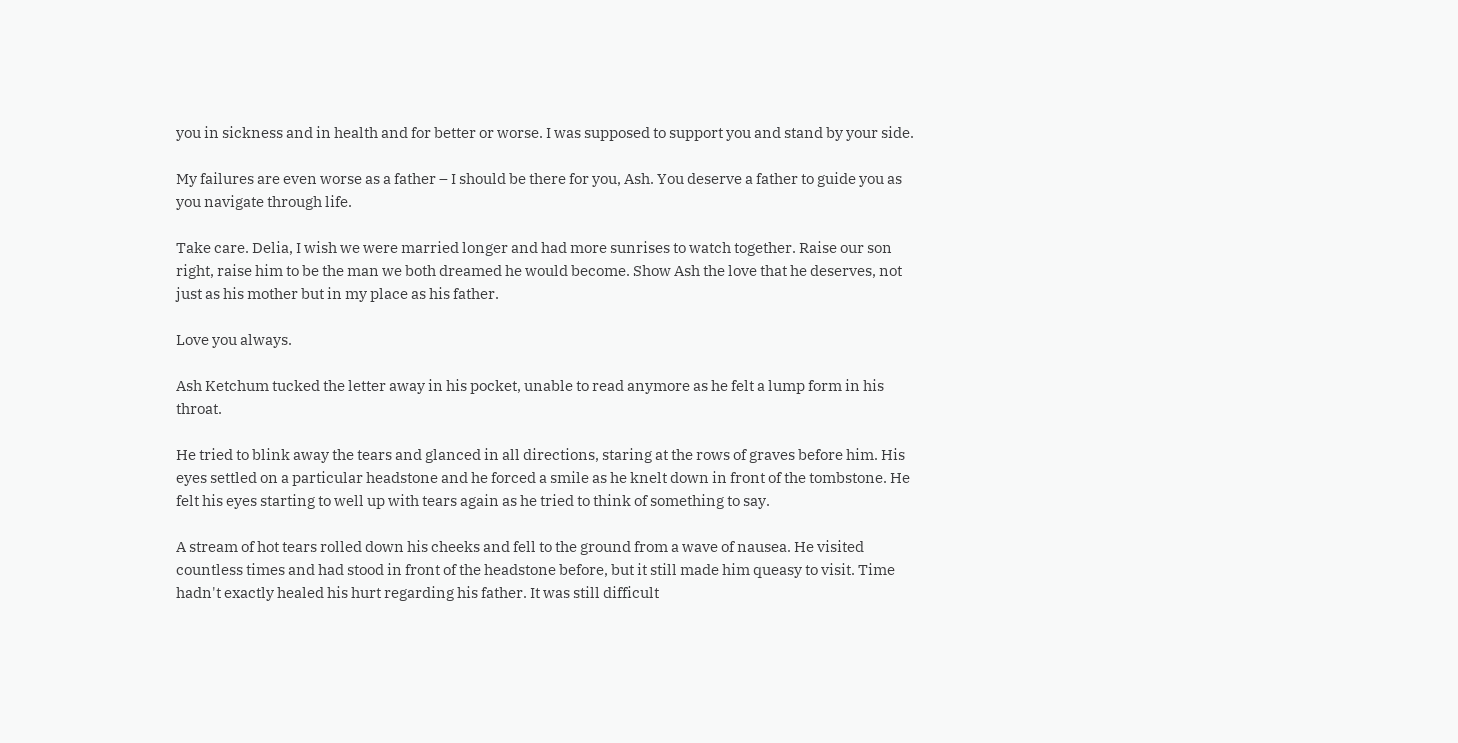you in sickness and in health and for better or worse. I was supposed to support you and stand by your side.

My failures are even worse as a father – I should be there for you, Ash. You deserve a father to guide you as you navigate through life.

Take care. Delia, I wish we were married longer and had more sunrises to watch together. Raise our son right, raise him to be the man we both dreamed he would become. Show Ash the love that he deserves, not just as his mother but in my place as his father.

Love you always.

Ash Ketchum tucked the letter away in his pocket, unable to read anymore as he felt a lump form in his throat.

He tried to blink away the tears and glanced in all directions, staring at the rows of graves before him. His eyes settled on a particular headstone and he forced a smile as he knelt down in front of the tombstone. He felt his eyes starting to well up with tears again as he tried to think of something to say.

A stream of hot tears rolled down his cheeks and fell to the ground from a wave of nausea. He visited countless times and had stood in front of the headstone before, but it still made him queasy to visit. Time hadn't exactly healed his hurt regarding his father. It was still difficult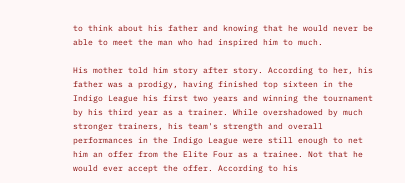to think about his father and knowing that he would never be able to meet the man who had inspired him to much.

His mother told him story after story. According to her, his father was a prodigy, having finished top sixteen in the Indigo League his first two years and winning the tournament by his third year as a trainer. While overshadowed by much stronger trainers, his team's strength and overall performances in the Indigo League were still enough to net him an offer from the Elite Four as a trainee. Not that he would ever accept the offer. According to his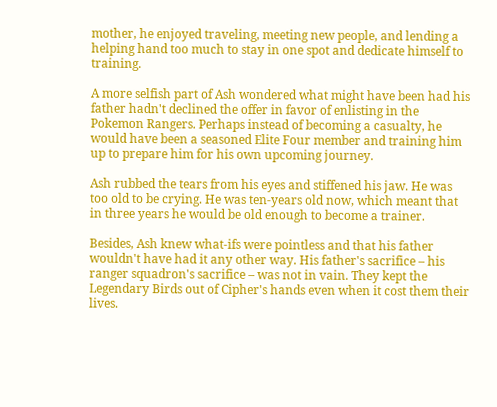mother, he enjoyed traveling, meeting new people, and lending a helping hand too much to stay in one spot and dedicate himself to training.

A more selfish part of Ash wondered what might have been had his father hadn't declined the offer in favor of enlisting in the Pokemon Rangers. Perhaps instead of becoming a casualty, he would have been a seasoned Elite Four member and training him up to prepare him for his own upcoming journey.

Ash rubbed the tears from his eyes and stiffened his jaw. He was too old to be crying. He was ten-years old now, which meant that in three years he would be old enough to become a trainer.

Besides, Ash knew what-ifs were pointless and that his father wouldn't have had it any other way. His father's sacrifice – his ranger squadron's sacrifice – was not in vain. They kept the Legendary Birds out of Cipher's hands even when it cost them their lives.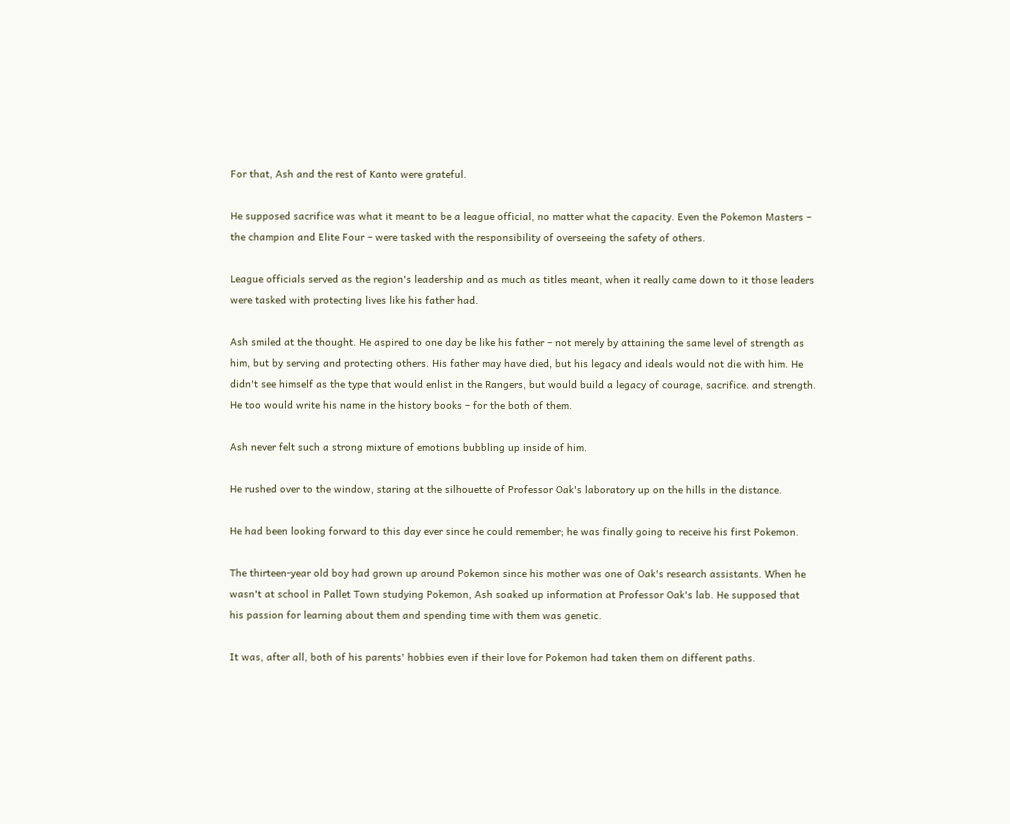For that, Ash and the rest of Kanto were grateful.

He supposed sacrifice was what it meant to be a league official, no matter what the capacity. Even the Pokemon Masters – the champion and Elite Four – were tasked with the responsibility of overseeing the safety of others.

League officials served as the region's leadership and as much as titles meant, when it really came down to it those leaders were tasked with protecting lives like his father had.

Ash smiled at the thought. He aspired to one day be like his father – not merely by attaining the same level of strength as him, but by serving and protecting others. His father may have died, but his legacy and ideals would not die with him. He didn't see himself as the type that would enlist in the Rangers, but would build a legacy of courage, sacrifice. and strength. He too would write his name in the history books – for the both of them.

Ash never felt such a strong mixture of emotions bubbling up inside of him.

He rushed over to the window, staring at the silhouette of Professor Oak's laboratory up on the hills in the distance.

He had been looking forward to this day ever since he could remember; he was finally going to receive his first Pokemon.

The thirteen-year old boy had grown up around Pokemon since his mother was one of Oak's research assistants. When he wasn't at school in Pallet Town studying Pokemon, Ash soaked up information at Professor Oak's lab. He supposed that his passion for learning about them and spending time with them was genetic.

It was, after all, both of his parents' hobbies even if their love for Pokemon had taken them on different paths.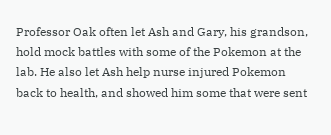Professor Oak often let Ash and Gary, his grandson, hold mock battles with some of the Pokemon at the lab. He also let Ash help nurse injured Pokemon back to health, and showed him some that were sent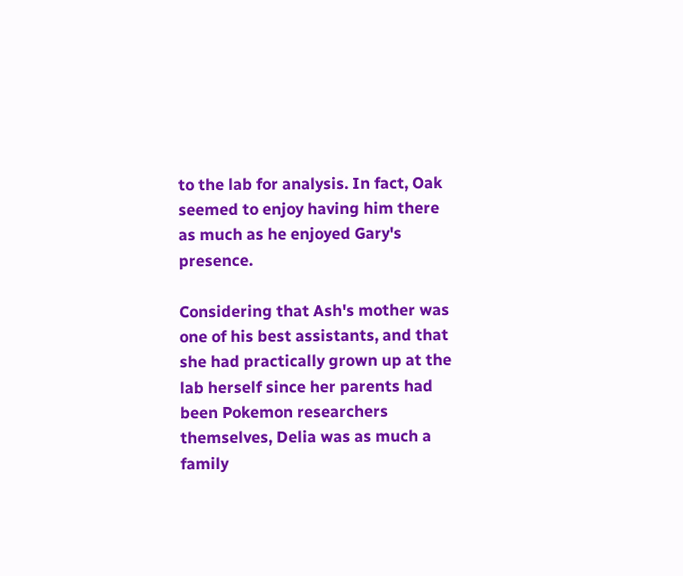to the lab for analysis. In fact, Oak seemed to enjoy having him there as much as he enjoyed Gary's presence.

Considering that Ash's mother was one of his best assistants, and that she had practically grown up at the lab herself since her parents had been Pokemon researchers themselves, Delia was as much a family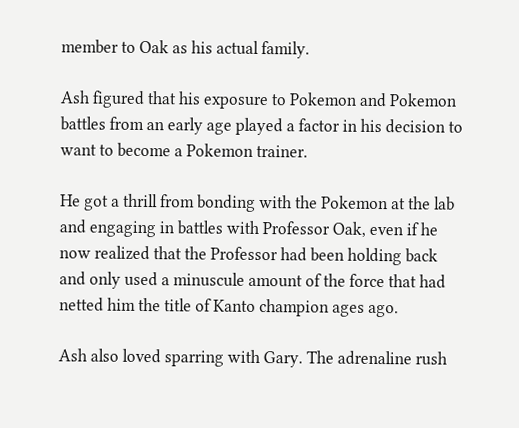member to Oak as his actual family.

Ash figured that his exposure to Pokemon and Pokemon battles from an early age played a factor in his decision to want to become a Pokemon trainer.

He got a thrill from bonding with the Pokemon at the lab and engaging in battles with Professor Oak, even if he now realized that the Professor had been holding back and only used a minuscule amount of the force that had netted him the title of Kanto champion ages ago.

Ash also loved sparring with Gary. The adrenaline rush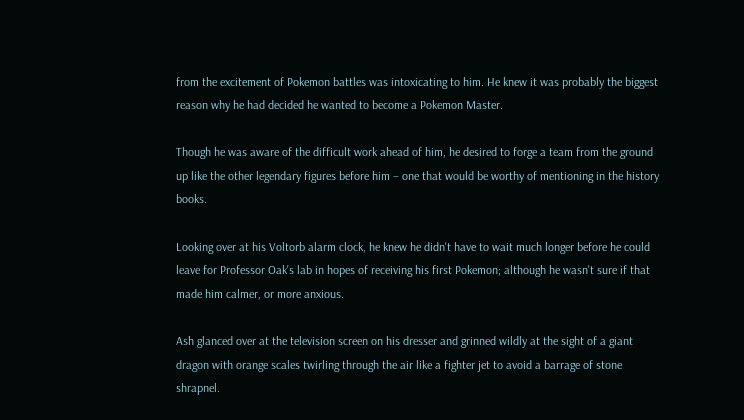from the excitement of Pokemon battles was intoxicating to him. He knew it was probably the biggest reason why he had decided he wanted to become a Pokemon Master.

Though he was aware of the difficult work ahead of him, he desired to forge a team from the ground up like the other legendary figures before him – one that would be worthy of mentioning in the history books.

Looking over at his Voltorb alarm clock, he knew he didn't have to wait much longer before he could leave for Professor Oak's lab in hopes of receiving his first Pokemon; although he wasn't sure if that made him calmer, or more anxious.

Ash glanced over at the television screen on his dresser and grinned wildly at the sight of a giant dragon with orange scales twirling through the air like a fighter jet to avoid a barrage of stone shrapnel.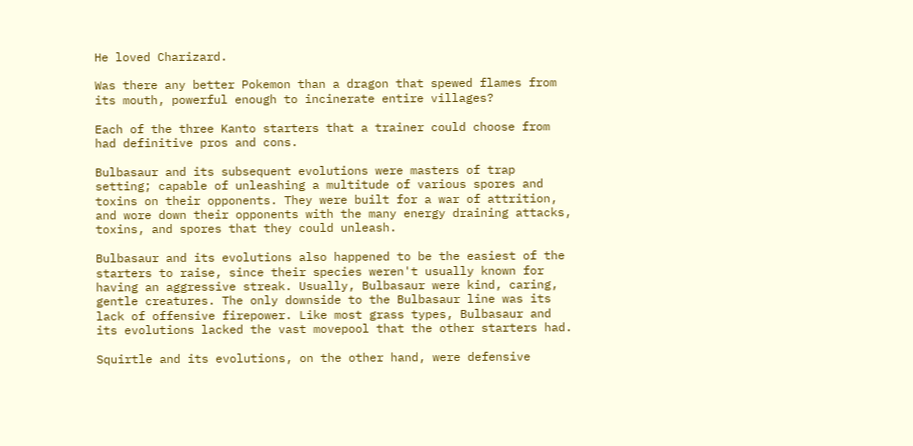He loved Charizard.

Was there any better Pokemon than a dragon that spewed flames from its mouth, powerful enough to incinerate entire villages?

Each of the three Kanto starters that a trainer could choose from had definitive pros and cons.

Bulbasaur and its subsequent evolutions were masters of trap setting; capable of unleashing a multitude of various spores and toxins on their opponents. They were built for a war of attrition, and wore down their opponents with the many energy draining attacks, toxins, and spores that they could unleash.

Bulbasaur and its evolutions also happened to be the easiest of the starters to raise, since their species weren't usually known for having an aggressive streak. Usually, Bulbasaur were kind, caring, gentle creatures. The only downside to the Bulbasaur line was its lack of offensive firepower. Like most grass types, Bulbasaur and its evolutions lacked the vast movepool that the other starters had.

Squirtle and its evolutions, on the other hand, were defensive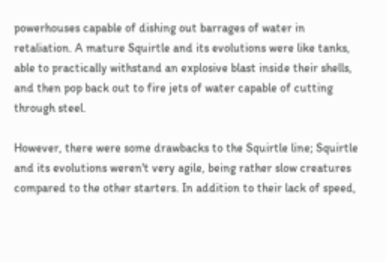powerhouses capable of dishing out barrages of water in retaliation. A mature Squirtle and its evolutions were like tanks, able to practically withstand an explosive blast inside their shells, and then pop back out to fire jets of water capable of cutting through steel.

However, there were some drawbacks to the Squirtle line; Squirtle and its evolutions weren't very agile, being rather slow creatures compared to the other starters. In addition to their lack of speed,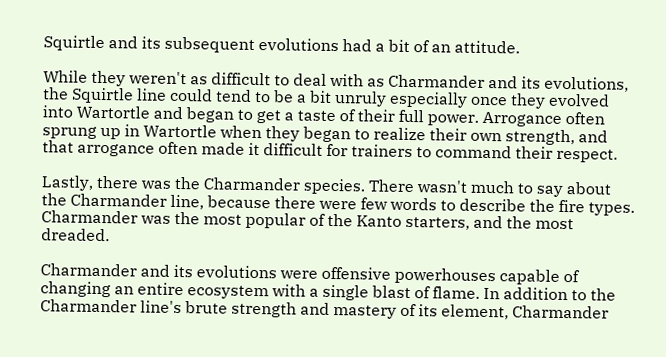Squirtle and its subsequent evolutions had a bit of an attitude.

While they weren't as difficult to deal with as Charmander and its evolutions, the Squirtle line could tend to be a bit unruly especially once they evolved into Wartortle and began to get a taste of their full power. Arrogance often sprung up in Wartortle when they began to realize their own strength, and that arrogance often made it difficult for trainers to command their respect.

Lastly, there was the Charmander species. There wasn't much to say about the Charmander line, because there were few words to describe the fire types. Charmander was the most popular of the Kanto starters, and the most dreaded.

Charmander and its evolutions were offensive powerhouses capable of changing an entire ecosystem with a single blast of flame. In addition to the Charmander line's brute strength and mastery of its element, Charmander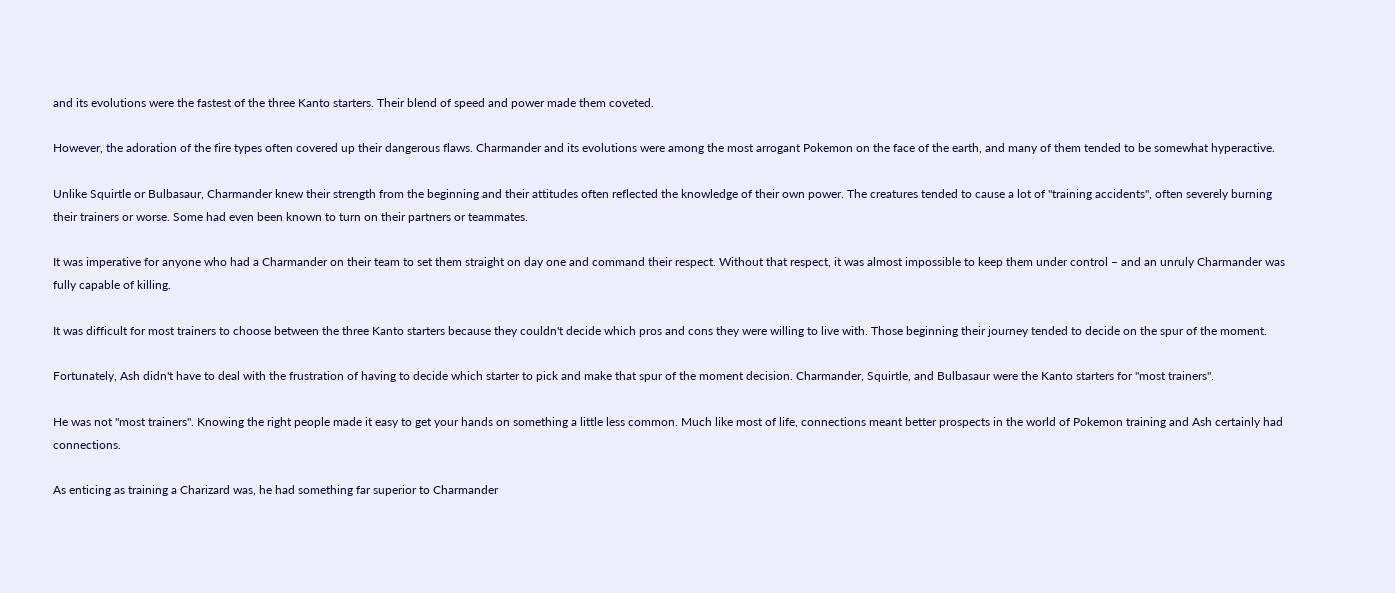and its evolutions were the fastest of the three Kanto starters. Their blend of speed and power made them coveted.

However, the adoration of the fire types often covered up their dangerous flaws. Charmander and its evolutions were among the most arrogant Pokemon on the face of the earth, and many of them tended to be somewhat hyperactive.

Unlike Squirtle or Bulbasaur, Charmander knew their strength from the beginning and their attitudes often reflected the knowledge of their own power. The creatures tended to cause a lot of "training accidents", often severely burning their trainers or worse. Some had even been known to turn on their partners or teammates.

It was imperative for anyone who had a Charmander on their team to set them straight on day one and command their respect. Without that respect, it was almost impossible to keep them under control – and an unruly Charmander was fully capable of killing.

It was difficult for most trainers to choose between the three Kanto starters because they couldn't decide which pros and cons they were willing to live with. Those beginning their journey tended to decide on the spur of the moment.

Fortunately, Ash didn't have to deal with the frustration of having to decide which starter to pick and make that spur of the moment decision. Charmander, Squirtle, and Bulbasaur were the Kanto starters for "most trainers".

He was not "most trainers". Knowing the right people made it easy to get your hands on something a little less common. Much like most of life, connections meant better prospects in the world of Pokemon training and Ash certainly had connections.

As enticing as training a Charizard was, he had something far superior to Charmander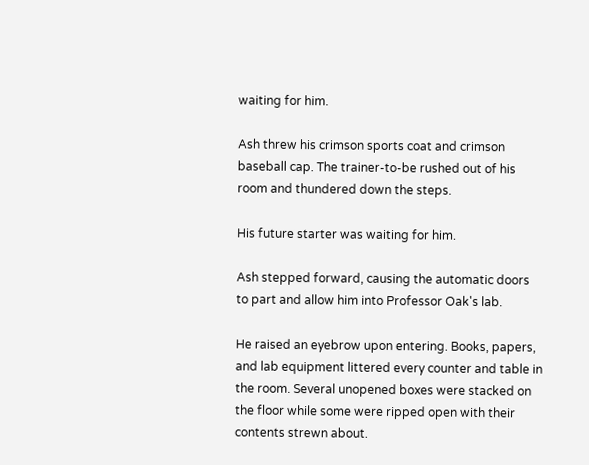waiting for him.

Ash threw his crimson sports coat and crimson baseball cap. The trainer-to-be rushed out of his room and thundered down the steps.

His future starter was waiting for him.

Ash stepped forward, causing the automatic doors to part and allow him into Professor Oak's lab.

He raised an eyebrow upon entering. Books, papers, and lab equipment littered every counter and table in the room. Several unopened boxes were stacked on the floor while some were ripped open with their contents strewn about.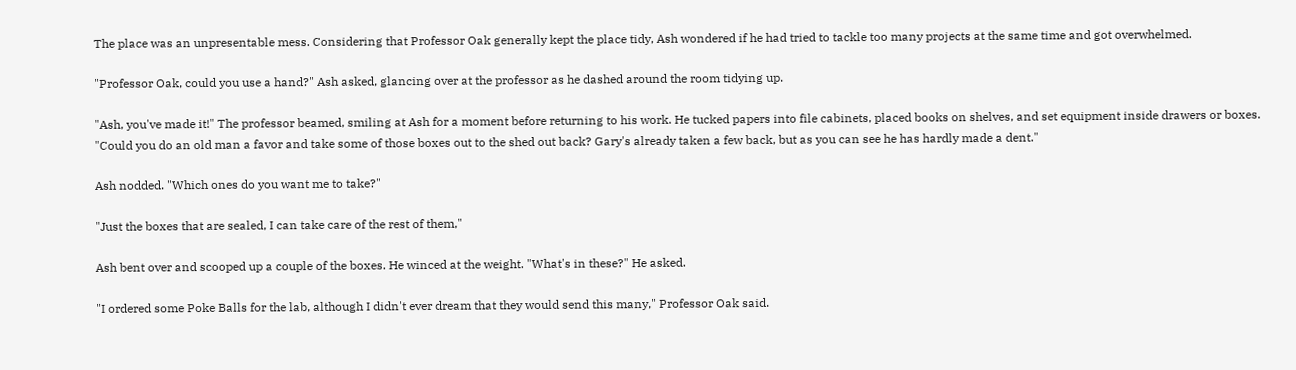The place was an unpresentable mess. Considering that Professor Oak generally kept the place tidy, Ash wondered if he had tried to tackle too many projects at the same time and got overwhelmed.

"Professor Oak, could you use a hand?" Ash asked, glancing over at the professor as he dashed around the room tidying up.

"Ash, you've made it!" The professor beamed, smiling at Ash for a moment before returning to his work. He tucked papers into file cabinets, placed books on shelves, and set equipment inside drawers or boxes. "Could you do an old man a favor and take some of those boxes out to the shed out back? Gary's already taken a few back, but as you can see he has hardly made a dent."

Ash nodded. "Which ones do you want me to take?"

"Just the boxes that are sealed, I can take care of the rest of them,"

Ash bent over and scooped up a couple of the boxes. He winced at the weight. "What's in these?" He asked.

"I ordered some Poke Balls for the lab, although I didn't ever dream that they would send this many," Professor Oak said.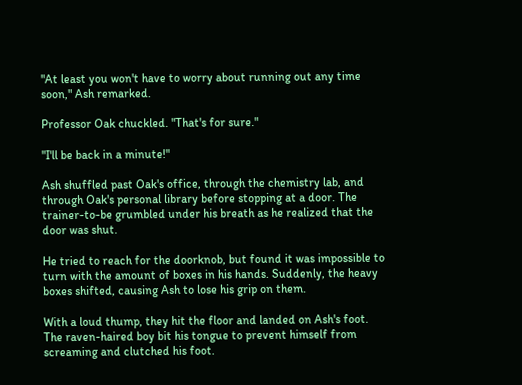"At least you won't have to worry about running out any time soon," Ash remarked.

Professor Oak chuckled. "That's for sure."

"I'll be back in a minute!"

Ash shuffled past Oak's office, through the chemistry lab, and through Oak's personal library before stopping at a door. The trainer-to-be grumbled under his breath as he realized that the door was shut.

He tried to reach for the doorknob, but found it was impossible to turn with the amount of boxes in his hands. Suddenly, the heavy boxes shifted, causing Ash to lose his grip on them.

With a loud thump, they hit the floor and landed on Ash's foot. The raven-haired boy bit his tongue to prevent himself from screaming and clutched his foot.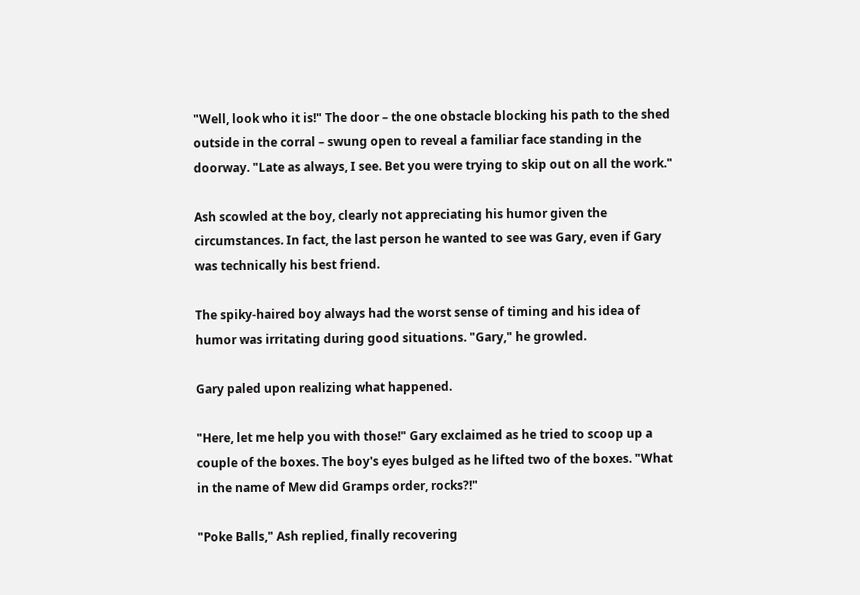"Well, look who it is!" The door – the one obstacle blocking his path to the shed outside in the corral – swung open to reveal a familiar face standing in the doorway. "Late as always, I see. Bet you were trying to skip out on all the work."

Ash scowled at the boy, clearly not appreciating his humor given the circumstances. In fact, the last person he wanted to see was Gary, even if Gary was technically his best friend.

The spiky-haired boy always had the worst sense of timing and his idea of humor was irritating during good situations. "Gary," he growled.

Gary paled upon realizing what happened.

"Here, let me help you with those!" Gary exclaimed as he tried to scoop up a couple of the boxes. The boy's eyes bulged as he lifted two of the boxes. "What in the name of Mew did Gramps order, rocks?!"

"Poke Balls," Ash replied, finally recovering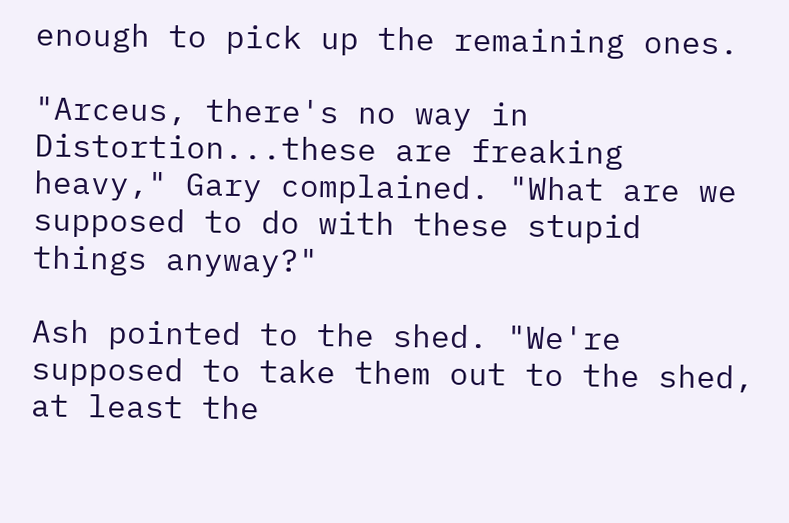enough to pick up the remaining ones.

"Arceus, there's no way in Distortion...these are freaking heavy," Gary complained. "What are we supposed to do with these stupid things anyway?"

Ash pointed to the shed. "We're supposed to take them out to the shed, at least the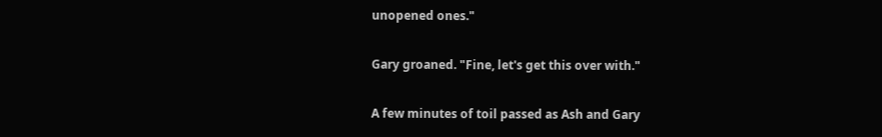unopened ones."

Gary groaned. "Fine, let's get this over with."

A few minutes of toil passed as Ash and Gary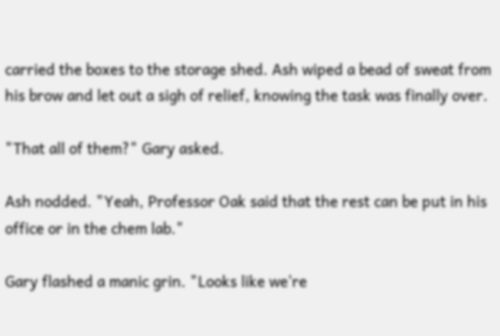carried the boxes to the storage shed. Ash wiped a bead of sweat from his brow and let out a sigh of relief, knowing the task was finally over.

"That all of them?" Gary asked.

Ash nodded. "Yeah, Professor Oak said that the rest can be put in his office or in the chem lab."

Gary flashed a manic grin. "Looks like we're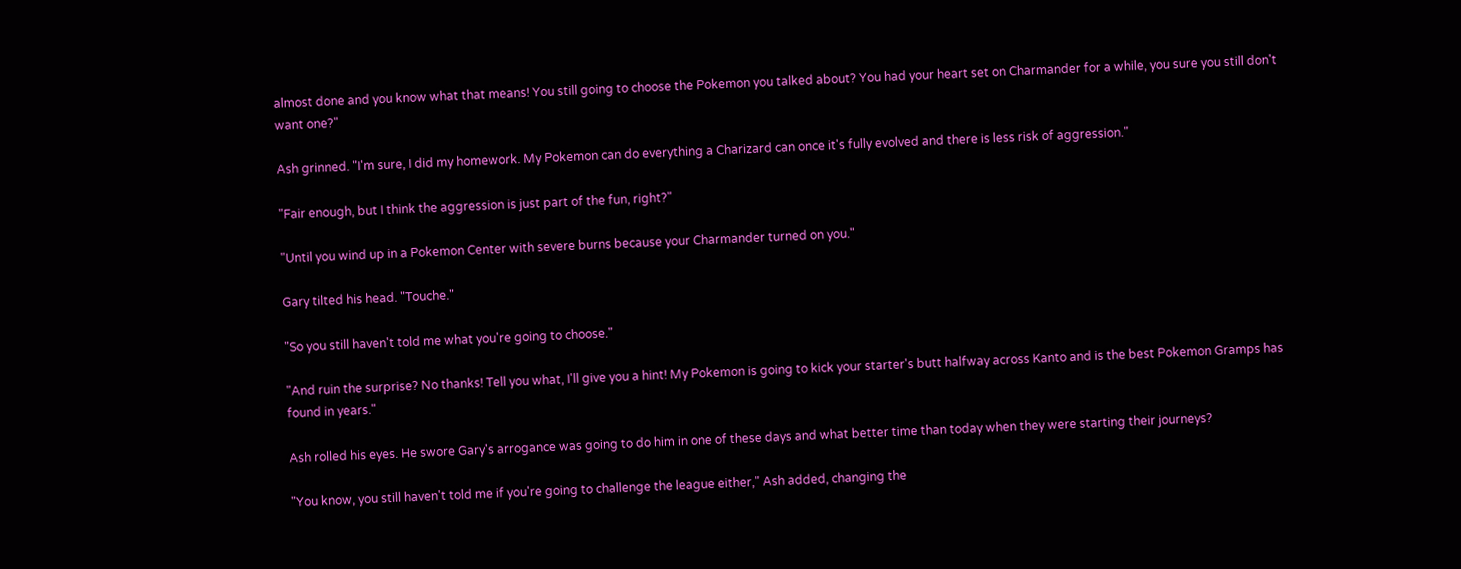almost done and you know what that means! You still going to choose the Pokemon you talked about? You had your heart set on Charmander for a while, you sure you still don't want one?"

Ash grinned. "I'm sure, I did my homework. My Pokemon can do everything a Charizard can once it's fully evolved and there is less risk of aggression."

"Fair enough, but I think the aggression is just part of the fun, right?"

"Until you wind up in a Pokemon Center with severe burns because your Charmander turned on you."

Gary tilted his head. "Touche."

"So you still haven't told me what you're going to choose."

"And ruin the surprise? No thanks! Tell you what, I'll give you a hint! My Pokemon is going to kick your starter's butt halfway across Kanto and is the best Pokemon Gramps has found in years."

Ash rolled his eyes. He swore Gary's arrogance was going to do him in one of these days and what better time than today when they were starting their journeys?

"You know, you still haven't told me if you're going to challenge the league either," Ash added, changing the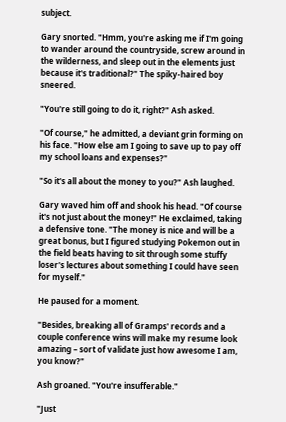subject.

Gary snorted. "Hmm, you're asking me if I'm going to wander around the countryside, screw around in the wilderness, and sleep out in the elements just because it's traditional?" The spiky-haired boy sneered.

"You're still going to do it, right?" Ash asked.

"Of course," he admitted, a deviant grin forming on his face. "How else am I going to save up to pay off my school loans and expenses?"

"So it's all about the money to you?" Ash laughed.

Gary waved him off and shook his head. "Of course it's not just about the money!" He exclaimed, taking a defensive tone. "The money is nice and will be a great bonus, but I figured studying Pokemon out in the field beats having to sit through some stuffy loser's lectures about something I could have seen for myself."

He paused for a moment.

"Besides, breaking all of Gramps' records and a couple conference wins will make my resume look amazing – sort of validate just how awesome I am, you know?"

Ash groaned. "You're insufferable."

"Just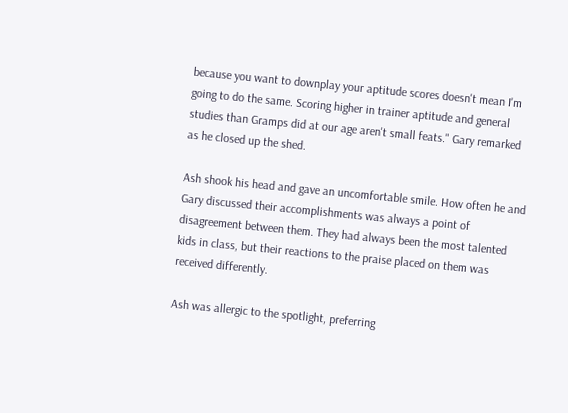because you want to downplay your aptitude scores doesn't mean I'm going to do the same. Scoring higher in trainer aptitude and general studies than Gramps did at our age aren't small feats." Gary remarked as he closed up the shed.

Ash shook his head and gave an uncomfortable smile. How often he and Gary discussed their accomplishments was always a point of disagreement between them. They had always been the most talented kids in class, but their reactions to the praise placed on them was received differently.

Ash was allergic to the spotlight, preferring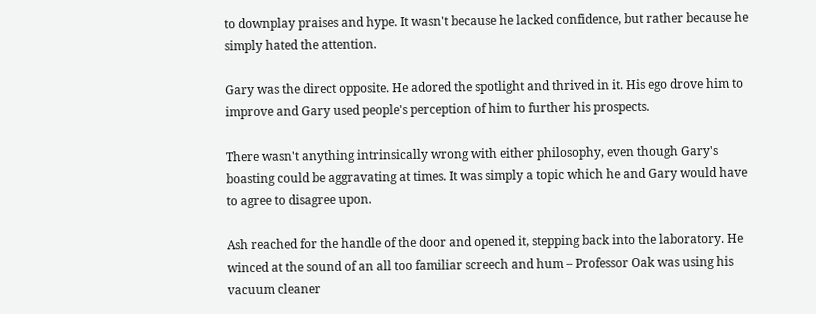to downplay praises and hype. It wasn't because he lacked confidence, but rather because he simply hated the attention.

Gary was the direct opposite. He adored the spotlight and thrived in it. His ego drove him to improve and Gary used people's perception of him to further his prospects.

There wasn't anything intrinsically wrong with either philosophy, even though Gary's boasting could be aggravating at times. It was simply a topic which he and Gary would have to agree to disagree upon.

Ash reached for the handle of the door and opened it, stepping back into the laboratory. He winced at the sound of an all too familiar screech and hum – Professor Oak was using his vacuum cleaner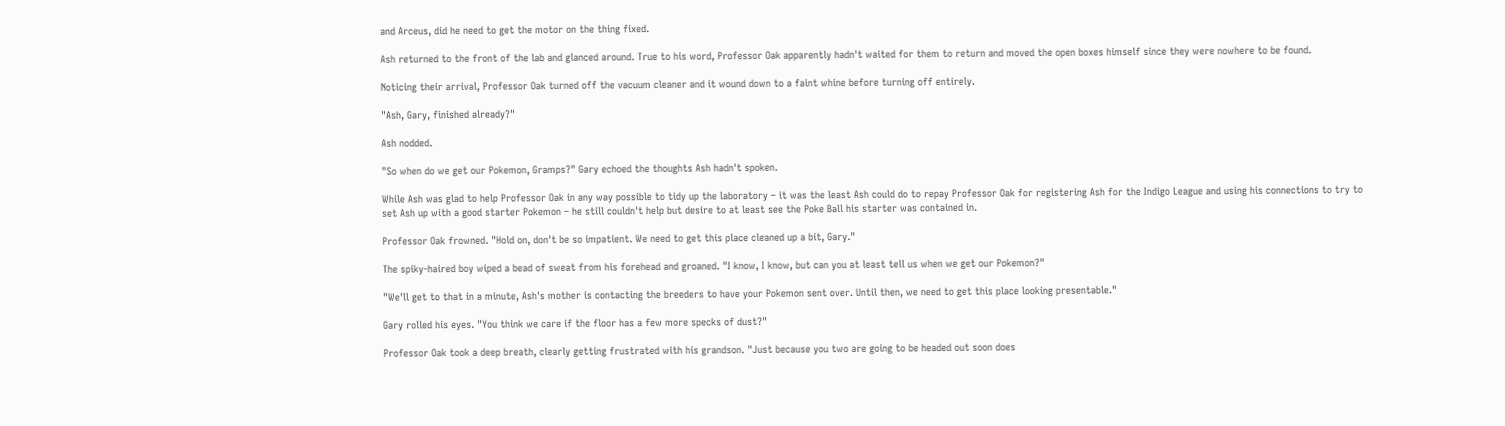and Arceus, did he need to get the motor on the thing fixed.

Ash returned to the front of the lab and glanced around. True to his word, Professor Oak apparently hadn't waited for them to return and moved the open boxes himself since they were nowhere to be found.

Noticing their arrival, Professor Oak turned off the vacuum cleaner and it wound down to a faint whine before turning off entirely.

"Ash, Gary, finished already?"

Ash nodded.

"So when do we get our Pokemon, Gramps?" Gary echoed the thoughts Ash hadn't spoken.

While Ash was glad to help Professor Oak in any way possible to tidy up the laboratory – it was the least Ash could do to repay Professor Oak for registering Ash for the Indigo League and using his connections to try to set Ash up with a good starter Pokemon – he still couldn't help but desire to at least see the Poke Ball his starter was contained in.

Professor Oak frowned. "Hold on, don't be so impatient. We need to get this place cleaned up a bit, Gary."

The spiky-haired boy wiped a bead of sweat from his forehead and groaned. "I know, I know, but can you at least tell us when we get our Pokemon?"

"We'll get to that in a minute, Ash's mother is contacting the breeders to have your Pokemon sent over. Until then, we need to get this place looking presentable."

Gary rolled his eyes. "You think we care if the floor has a few more specks of dust?"

Professor Oak took a deep breath, clearly getting frustrated with his grandson. "Just because you two are going to be headed out soon does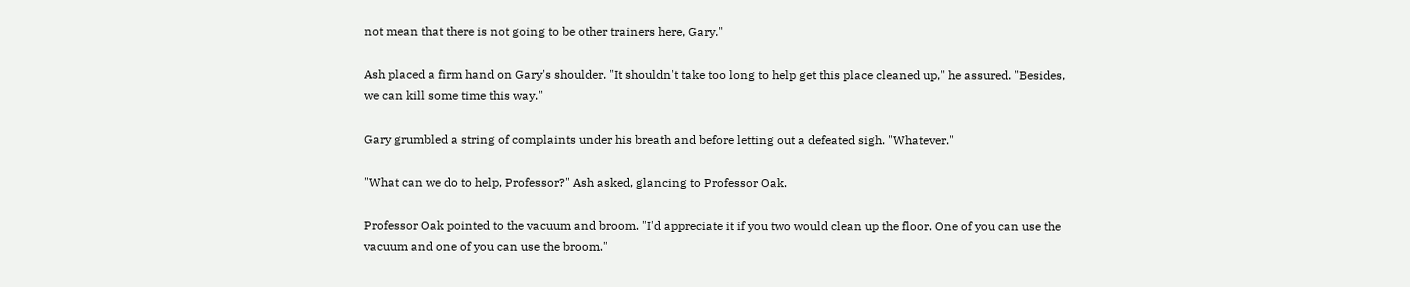not mean that there is not going to be other trainers here, Gary."

Ash placed a firm hand on Gary's shoulder. "It shouldn't take too long to help get this place cleaned up," he assured. "Besides, we can kill some time this way."

Gary grumbled a string of complaints under his breath and before letting out a defeated sigh. "Whatever."

"What can we do to help, Professor?" Ash asked, glancing to Professor Oak.

Professor Oak pointed to the vacuum and broom. "I'd appreciate it if you two would clean up the floor. One of you can use the vacuum and one of you can use the broom."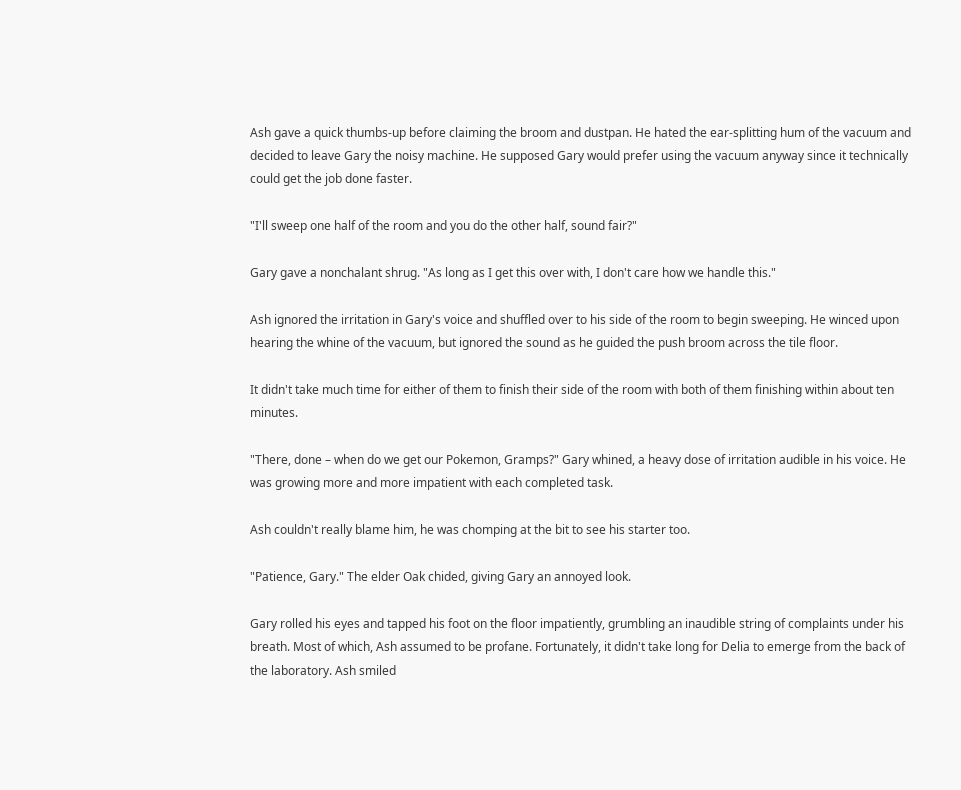Ash gave a quick thumbs-up before claiming the broom and dustpan. He hated the ear-splitting hum of the vacuum and decided to leave Gary the noisy machine. He supposed Gary would prefer using the vacuum anyway since it technically could get the job done faster.

"I'll sweep one half of the room and you do the other half, sound fair?"

Gary gave a nonchalant shrug. "As long as I get this over with, I don't care how we handle this."

Ash ignored the irritation in Gary's voice and shuffled over to his side of the room to begin sweeping. He winced upon hearing the whine of the vacuum, but ignored the sound as he guided the push broom across the tile floor.

It didn't take much time for either of them to finish their side of the room with both of them finishing within about ten minutes.

"There, done – when do we get our Pokemon, Gramps?" Gary whined, a heavy dose of irritation audible in his voice. He was growing more and more impatient with each completed task.

Ash couldn't really blame him, he was chomping at the bit to see his starter too.

"Patience, Gary." The elder Oak chided, giving Gary an annoyed look.

Gary rolled his eyes and tapped his foot on the floor impatiently, grumbling an inaudible string of complaints under his breath. Most of which, Ash assumed to be profane. Fortunately, it didn't take long for Delia to emerge from the back of the laboratory. Ash smiled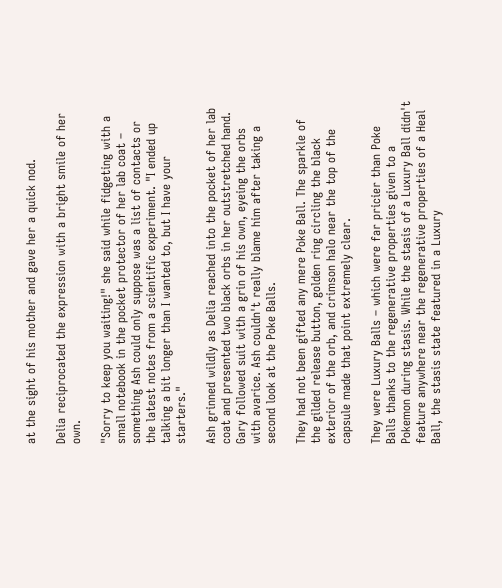at the sight of his mother and gave her a quick nod.

Delia reciprocated the expression with a bright smile of her own.

"Sorry to keep you waiting!" she said while fidgeting with a small notebook in the pocket protector of her lab coat – something Ash could only suppose was a list of contacts or the latest notes from a scientific experiment. "I ended up talking a bit longer than I wanted to, but I have your starters."

Ash grinned wildly as Delia reached into the pocket of her lab coat and presented two black orbs in her outstretched hand. Gary followed suit with a grin of his own, eyeing the orbs with avarice. Ash couldn't really blame him after taking a second look at the Poke Balls.

They had not been gifted any mere Poke Ball. The sparkle of the gilded release button, golden ring circling the black exterior of the orb, and crimson halo near the top of the capsule made that point extremely clear.

They were Luxury Balls – which were far pricier than Poke Balls thanks to the regenerative properties given to a Pokemon during stasis. While the stasis of a Luxury Ball didn't feature anywhere near the regenerative properties of a Heal Ball, the stasis state featured in a Luxury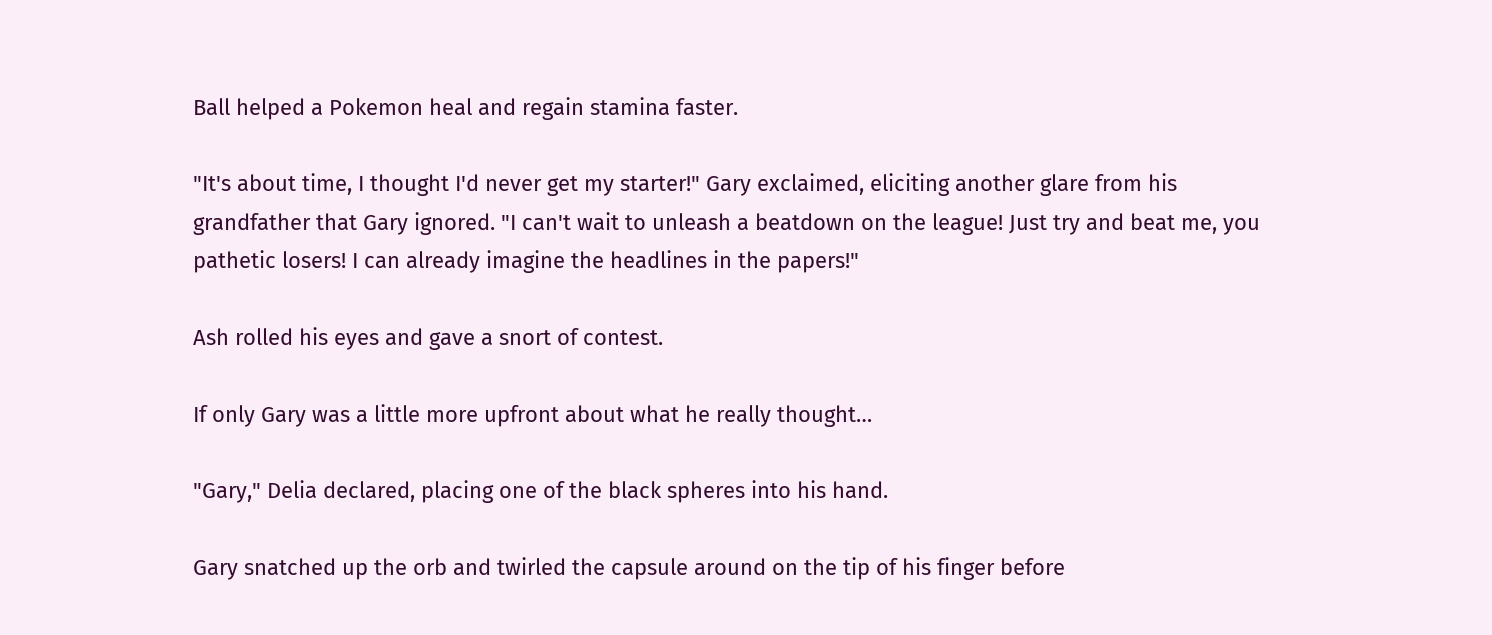Ball helped a Pokemon heal and regain stamina faster.

"It's about time, I thought I'd never get my starter!" Gary exclaimed, eliciting another glare from his grandfather that Gary ignored. "I can't wait to unleash a beatdown on the league! Just try and beat me, you pathetic losers! I can already imagine the headlines in the papers!"

Ash rolled his eyes and gave a snort of contest.

If only Gary was a little more upfront about what he really thought…

"Gary," Delia declared, placing one of the black spheres into his hand.

Gary snatched up the orb and twirled the capsule around on the tip of his finger before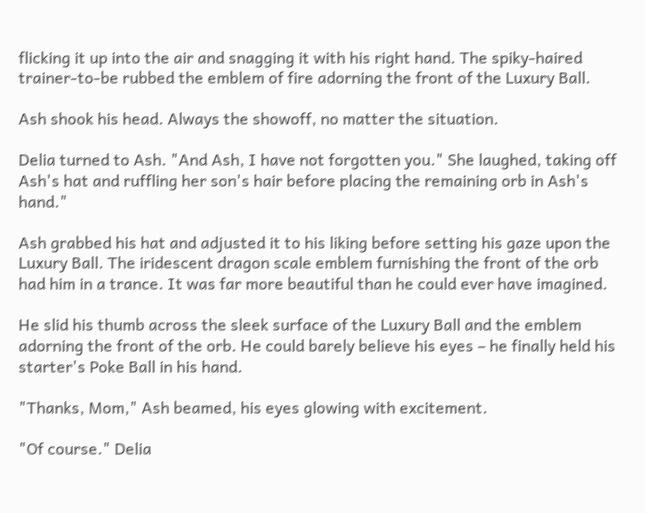flicking it up into the air and snagging it with his right hand. The spiky-haired trainer-to-be rubbed the emblem of fire adorning the front of the Luxury Ball.

Ash shook his head. Always the showoff, no matter the situation.

Delia turned to Ash. "And Ash, I have not forgotten you." She laughed, taking off Ash's hat and ruffling her son's hair before placing the remaining orb in Ash's hand."

Ash grabbed his hat and adjusted it to his liking before setting his gaze upon the Luxury Ball. The iridescent dragon scale emblem furnishing the front of the orb had him in a trance. It was far more beautiful than he could ever have imagined.

He slid his thumb across the sleek surface of the Luxury Ball and the emblem adorning the front of the orb. He could barely believe his eyes – he finally held his starter's Poke Ball in his hand.

"Thanks, Mom," Ash beamed, his eyes glowing with excitement.

"Of course." Delia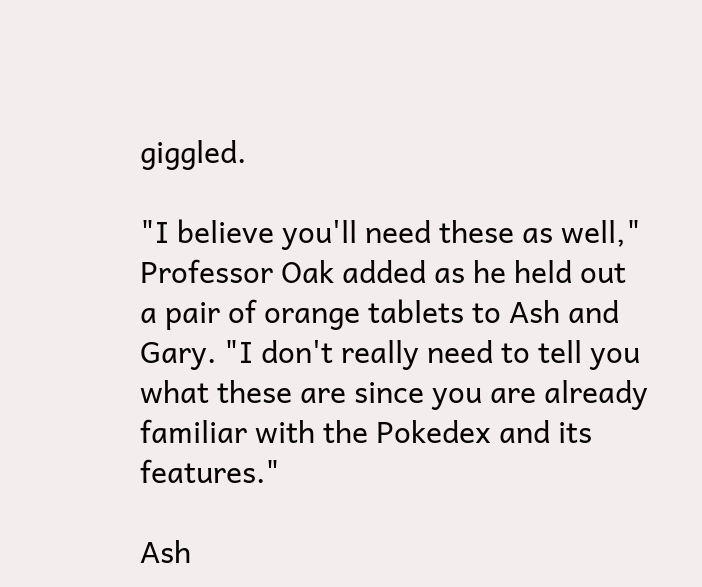giggled.

"I believe you'll need these as well," Professor Oak added as he held out a pair of orange tablets to Ash and Gary. "I don't really need to tell you what these are since you are already familiar with the Pokedex and its features."

Ash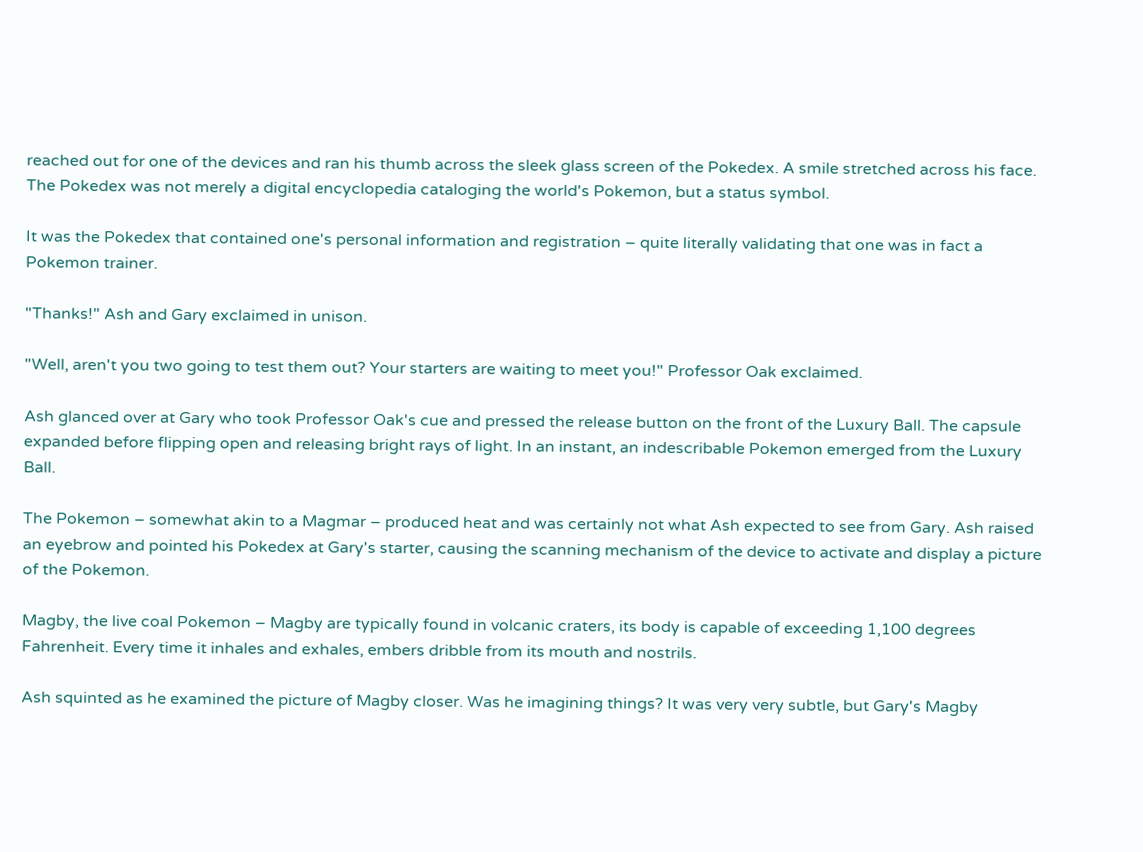reached out for one of the devices and ran his thumb across the sleek glass screen of the Pokedex. A smile stretched across his face. The Pokedex was not merely a digital encyclopedia cataloging the world's Pokemon, but a status symbol.

It was the Pokedex that contained one's personal information and registration – quite literally validating that one was in fact a Pokemon trainer.

"Thanks!" Ash and Gary exclaimed in unison.

"Well, aren't you two going to test them out? Your starters are waiting to meet you!" Professor Oak exclaimed.

Ash glanced over at Gary who took Professor Oak's cue and pressed the release button on the front of the Luxury Ball. The capsule expanded before flipping open and releasing bright rays of light. In an instant, an indescribable Pokemon emerged from the Luxury Ball.

The Pokemon – somewhat akin to a Magmar – produced heat and was certainly not what Ash expected to see from Gary. Ash raised an eyebrow and pointed his Pokedex at Gary's starter, causing the scanning mechanism of the device to activate and display a picture of the Pokemon.

Magby, the live coal Pokemon – Magby are typically found in volcanic craters, its body is capable of exceeding 1,100 degrees Fahrenheit. Every time it inhales and exhales, embers dribble from its mouth and nostrils.

Ash squinted as he examined the picture of Magby closer. Was he imagining things? It was very very subtle, but Gary's Magby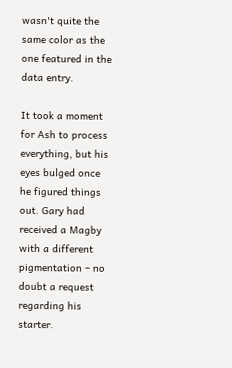wasn't quite the same color as the one featured in the data entry.

It took a moment for Ash to process everything, but his eyes bulged once he figured things out. Gary had received a Magby with a different pigmentation – no doubt a request regarding his starter.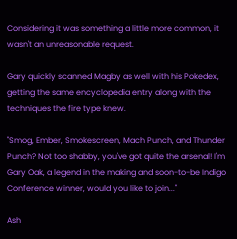Considering it was something a little more common, it wasn't an unreasonable request.

Gary quickly scanned Magby as well with his Pokedex, getting the same encyclopedia entry along with the techniques the fire type knew.

"Smog, Ember, Smokescreen, Mach Punch, and Thunder Punch? Not too shabby, you've got quite the arsenal! I'm Gary Oak, a legend in the making and soon-to-be Indigo Conference winner, would you like to join..."

Ash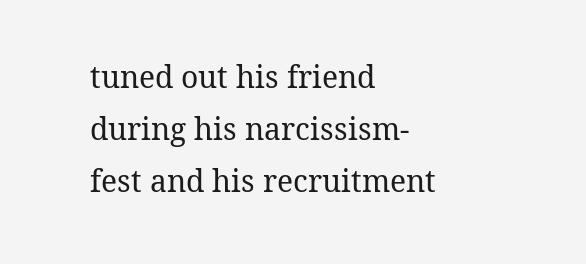tuned out his friend during his narcissism-fest and his recruitment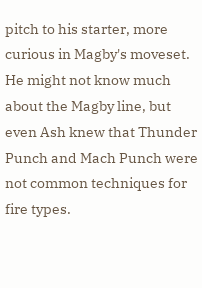pitch to his starter, more curious in Magby's moveset. He might not know much about the Magby line, but even Ash knew that Thunder Punch and Mach Punch were not common techniques for fire types.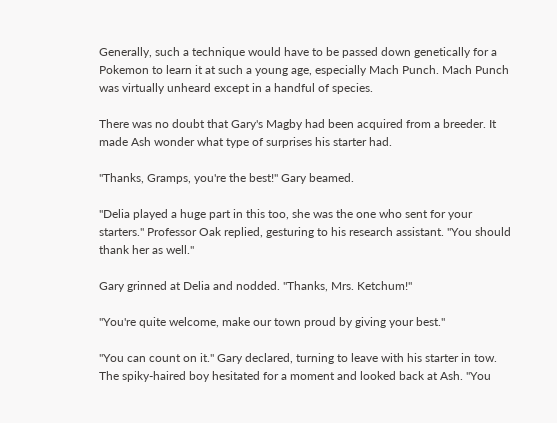Generally, such a technique would have to be passed down genetically for a Pokemon to learn it at such a young age, especially Mach Punch. Mach Punch was virtually unheard except in a handful of species.

There was no doubt that Gary's Magby had been acquired from a breeder. It made Ash wonder what type of surprises his starter had.

"Thanks, Gramps, you're the best!" Gary beamed.

"Delia played a huge part in this too, she was the one who sent for your starters." Professor Oak replied, gesturing to his research assistant. "You should thank her as well."

Gary grinned at Delia and nodded. "Thanks, Mrs. Ketchum!"

"You're quite welcome, make our town proud by giving your best."

"You can count on it." Gary declared, turning to leave with his starter in tow. The spiky-haired boy hesitated for a moment and looked back at Ash. "You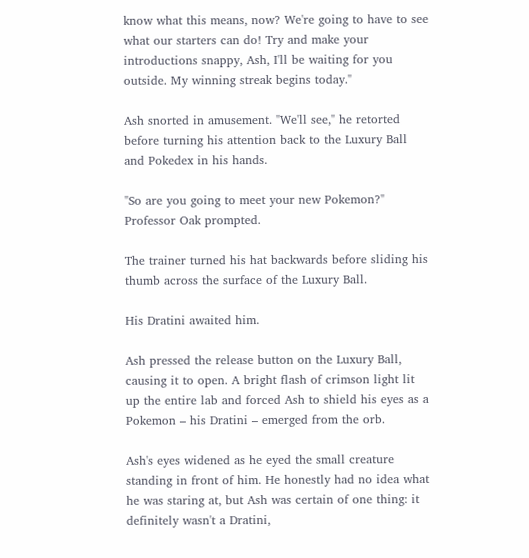know what this means, now? We're going to have to see what our starters can do! Try and make your introductions snappy, Ash, I'll be waiting for you outside. My winning streak begins today."

Ash snorted in amusement. "We'll see," he retorted before turning his attention back to the Luxury Ball and Pokedex in his hands.

"So are you going to meet your new Pokemon?" Professor Oak prompted.

The trainer turned his hat backwards before sliding his thumb across the surface of the Luxury Ball.

His Dratini awaited him.

Ash pressed the release button on the Luxury Ball, causing it to open. A bright flash of crimson light lit up the entire lab and forced Ash to shield his eyes as a Pokemon – his Dratini – emerged from the orb.

Ash's eyes widened as he eyed the small creature standing in front of him. He honestly had no idea what he was staring at, but Ash was certain of one thing: it definitely wasn't a Dratini,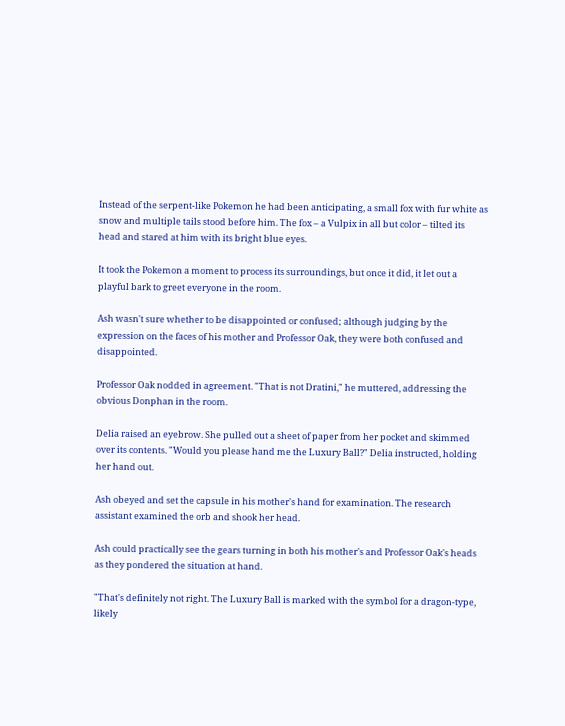Instead of the serpent-like Pokemon he had been anticipating, a small fox with fur white as snow and multiple tails stood before him. The fox – a Vulpix in all but color – tilted its head and stared at him with its bright blue eyes.

It took the Pokemon a moment to process its surroundings, but once it did, it let out a playful bark to greet everyone in the room.

Ash wasn't sure whether to be disappointed or confused; although judging by the expression on the faces of his mother and Professor Oak, they were both confused and disappointed.

Professor Oak nodded in agreement. "That is not Dratini," he muttered, addressing the obvious Donphan in the room.

Delia raised an eyebrow. She pulled out a sheet of paper from her pocket and skimmed over its contents. "Would you please hand me the Luxury Ball?" Delia instructed, holding her hand out.

Ash obeyed and set the capsule in his mother's hand for examination. The research assistant examined the orb and shook her head.

Ash could practically see the gears turning in both his mother's and Professor Oak's heads as they pondered the situation at hand.

"That's definitely not right. The Luxury Ball is marked with the symbol for a dragon-type, likely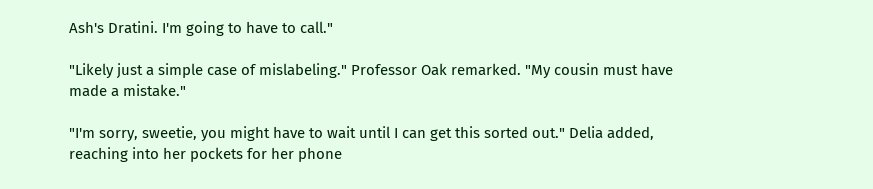Ash's Dratini. I'm going to have to call."

"Likely just a simple case of mislabeling." Professor Oak remarked. "My cousin must have made a mistake."

"I'm sorry, sweetie, you might have to wait until I can get this sorted out." Delia added, reaching into her pockets for her phone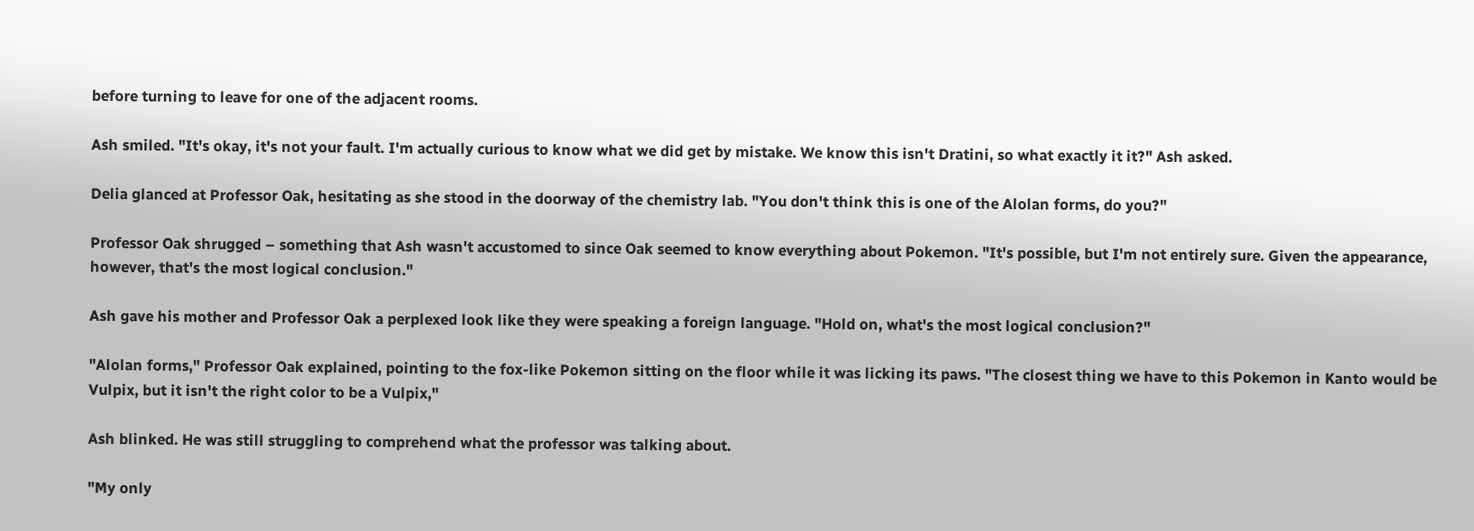before turning to leave for one of the adjacent rooms.

Ash smiled. "It's okay, it's not your fault. I'm actually curious to know what we did get by mistake. We know this isn't Dratini, so what exactly it it?" Ash asked.

Delia glanced at Professor Oak, hesitating as she stood in the doorway of the chemistry lab. "You don't think this is one of the Alolan forms, do you?"

Professor Oak shrugged – something that Ash wasn't accustomed to since Oak seemed to know everything about Pokemon. "It's possible, but I'm not entirely sure. Given the appearance, however, that's the most logical conclusion."

Ash gave his mother and Professor Oak a perplexed look like they were speaking a foreign language. "Hold on, what's the most logical conclusion?"

"Alolan forms," Professor Oak explained, pointing to the fox-like Pokemon sitting on the floor while it was licking its paws. "The closest thing we have to this Pokemon in Kanto would be Vulpix, but it isn't the right color to be a Vulpix,"

Ash blinked. He was still struggling to comprehend what the professor was talking about.

"My only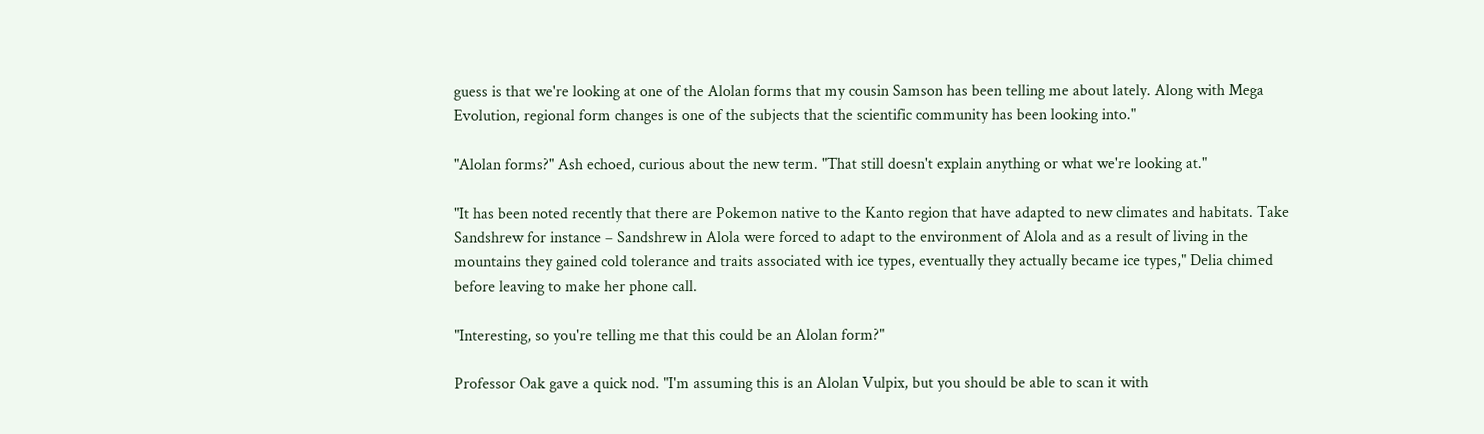guess is that we're looking at one of the Alolan forms that my cousin Samson has been telling me about lately. Along with Mega Evolution, regional form changes is one of the subjects that the scientific community has been looking into."

"Alolan forms?" Ash echoed, curious about the new term. "That still doesn't explain anything or what we're looking at."

"It has been noted recently that there are Pokemon native to the Kanto region that have adapted to new climates and habitats. Take Sandshrew for instance – Sandshrew in Alola were forced to adapt to the environment of Alola and as a result of living in the mountains they gained cold tolerance and traits associated with ice types, eventually they actually became ice types," Delia chimed before leaving to make her phone call.

"Interesting, so you're telling me that this could be an Alolan form?"

Professor Oak gave a quick nod. "I'm assuming this is an Alolan Vulpix, but you should be able to scan it with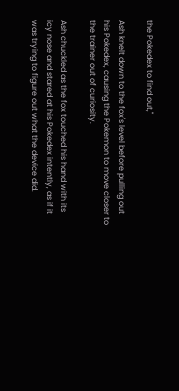the Pokedex to find out,"

Ash knelt down to the fox's level before pulling out his Pokedex, causing the Pokemon to move closer to the trainer out of curiosity.

Ash chuckled as the fox touched his hand with its icy nose and stared at his Pokedex intently, as if it was trying to figure out what the device did.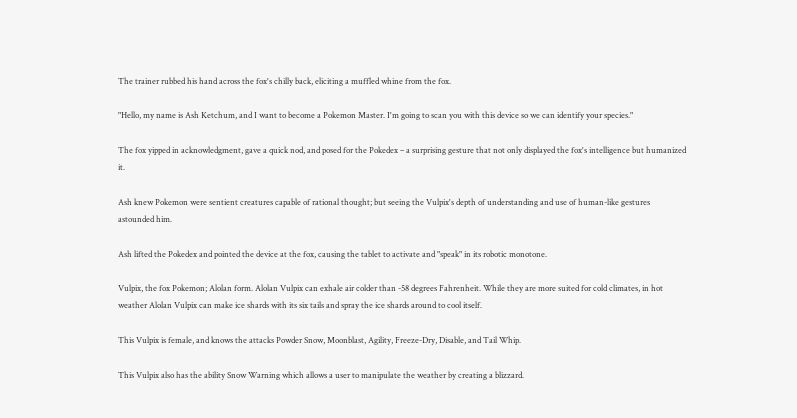The trainer rubbed his hand across the fox's chilly back, eliciting a muffled whine from the fox.

"Hello, my name is Ash Ketchum, and I want to become a Pokemon Master. I'm going to scan you with this device so we can identify your species."

The fox yipped in acknowledgment, gave a quick nod, and posed for the Pokedex – a surprising gesture that not only displayed the fox's intelligence but humanized it.

Ash knew Pokemon were sentient creatures capable of rational thought; but seeing the Vulpix's depth of understanding and use of human-like gestures astounded him.

Ash lifted the Pokedex and pointed the device at the fox, causing the tablet to activate and "speak" in its robotic monotone.

Vulpix, the fox Pokemon; Alolan form. Alolan Vulpix can exhale air colder than -58 degrees Fahrenheit. While they are more suited for cold climates, in hot weather Alolan Vulpix can make ice shards with its six tails and spray the ice shards around to cool itself.

This Vulpix is female, and knows the attacks Powder Snow, Moonblast, Agility, Freeze-Dry, Disable, and Tail Whip.

This Vulpix also has the ability Snow Warning which allows a user to manipulate the weather by creating a blizzard.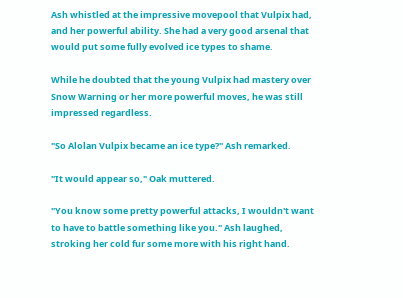Ash whistled at the impressive movepool that Vulpix had, and her powerful ability. She had a very good arsenal that would put some fully evolved ice types to shame.

While he doubted that the young Vulpix had mastery over Snow Warning or her more powerful moves, he was still impressed regardless.

"So Alolan Vulpix became an ice type?" Ash remarked.

"It would appear so," Oak muttered.

"You know some pretty powerful attacks, I wouldn't want to have to battle something like you." Ash laughed, stroking her cold fur some more with his right hand.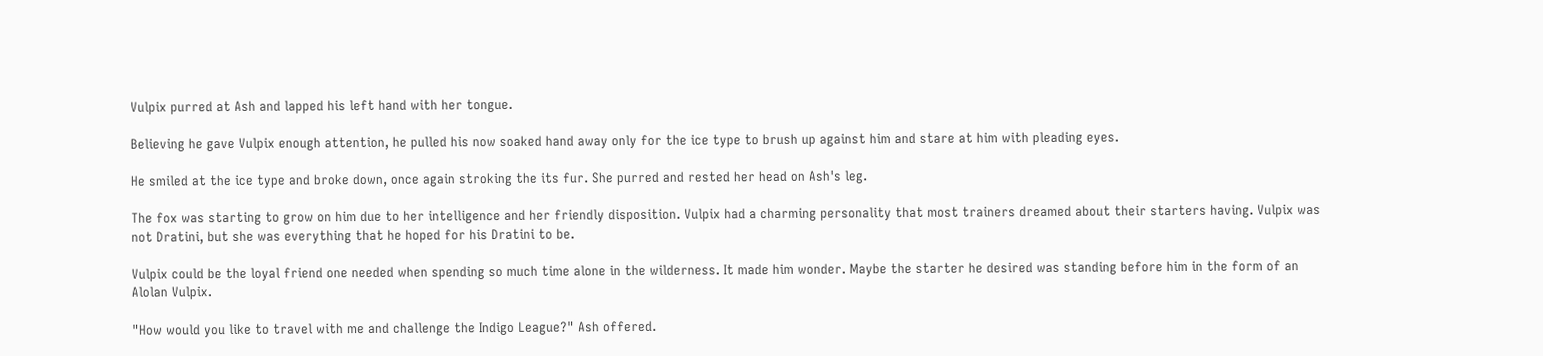Vulpix purred at Ash and lapped his left hand with her tongue.

Believing he gave Vulpix enough attention, he pulled his now soaked hand away only for the ice type to brush up against him and stare at him with pleading eyes.

He smiled at the ice type and broke down, once again stroking the its fur. She purred and rested her head on Ash's leg.

The fox was starting to grow on him due to her intelligence and her friendly disposition. Vulpix had a charming personality that most trainers dreamed about their starters having. Vulpix was not Dratini, but she was everything that he hoped for his Dratini to be.

Vulpix could be the loyal friend one needed when spending so much time alone in the wilderness. It made him wonder. Maybe the starter he desired was standing before him in the form of an Alolan Vulpix.

"How would you like to travel with me and challenge the Indigo League?" Ash offered.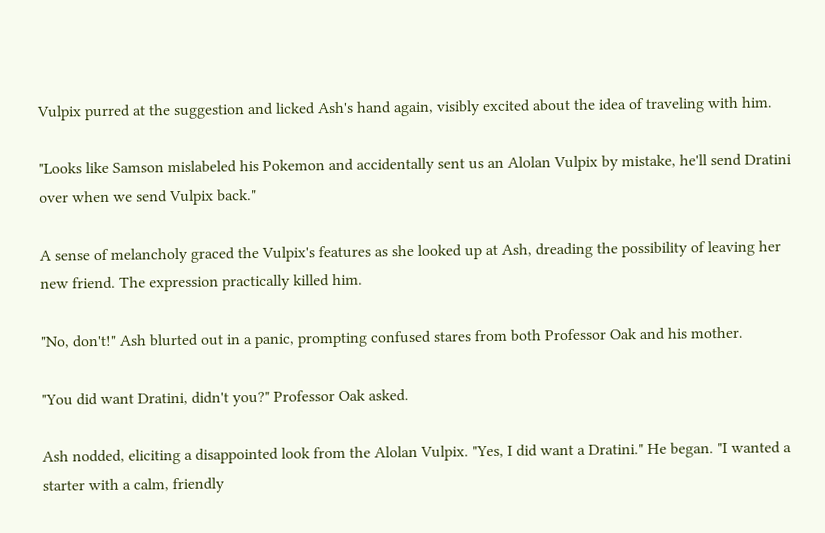Vulpix purred at the suggestion and licked Ash's hand again, visibly excited about the idea of traveling with him.

"Looks like Samson mislabeled his Pokemon and accidentally sent us an Alolan Vulpix by mistake, he'll send Dratini over when we send Vulpix back."

A sense of melancholy graced the Vulpix's features as she looked up at Ash, dreading the possibility of leaving her new friend. The expression practically killed him.

"No, don't!" Ash blurted out in a panic, prompting confused stares from both Professor Oak and his mother.

"You did want Dratini, didn't you?" Professor Oak asked.

Ash nodded, eliciting a disappointed look from the Alolan Vulpix. "Yes, I did want a Dratini." He began. "I wanted a starter with a calm, friendly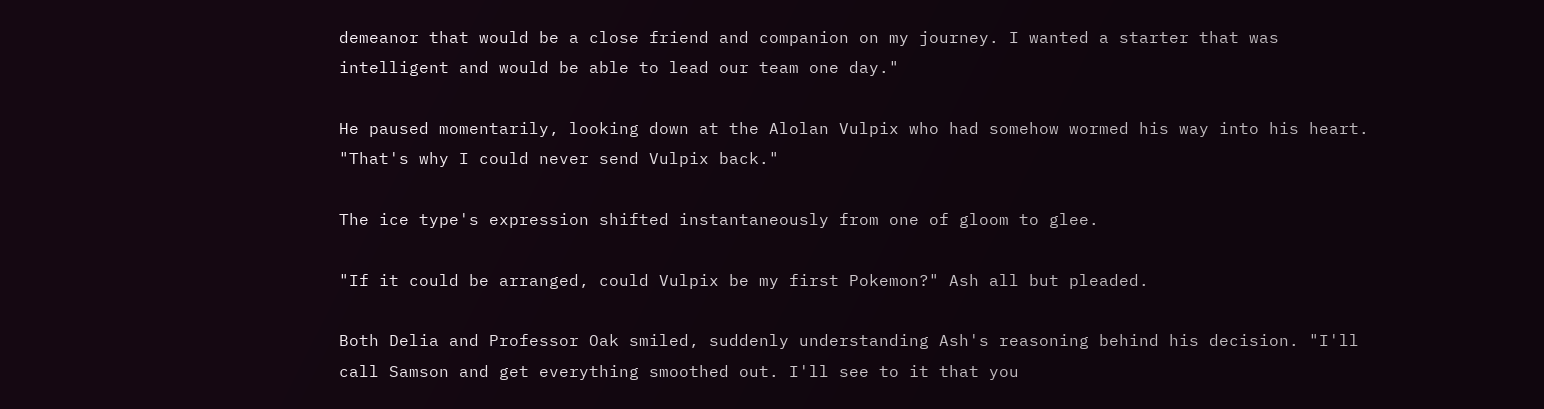demeanor that would be a close friend and companion on my journey. I wanted a starter that was intelligent and would be able to lead our team one day."

He paused momentarily, looking down at the Alolan Vulpix who had somehow wormed his way into his heart. "That's why I could never send Vulpix back."

The ice type's expression shifted instantaneously from one of gloom to glee.

"If it could be arranged, could Vulpix be my first Pokemon?" Ash all but pleaded.

Both Delia and Professor Oak smiled, suddenly understanding Ash's reasoning behind his decision. "I'll call Samson and get everything smoothed out. I'll see to it that you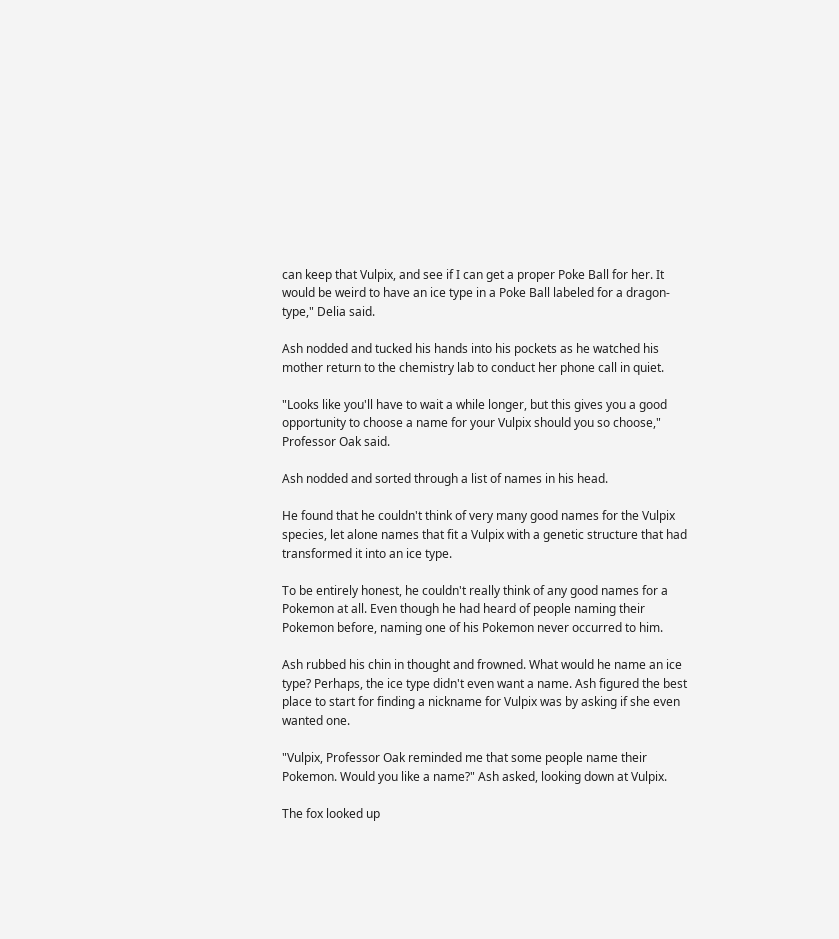can keep that Vulpix, and see if I can get a proper Poke Ball for her. It would be weird to have an ice type in a Poke Ball labeled for a dragon-type," Delia said.

Ash nodded and tucked his hands into his pockets as he watched his mother return to the chemistry lab to conduct her phone call in quiet.

"Looks like you'll have to wait a while longer, but this gives you a good opportunity to choose a name for your Vulpix should you so choose," Professor Oak said.

Ash nodded and sorted through a list of names in his head.

He found that he couldn't think of very many good names for the Vulpix species, let alone names that fit a Vulpix with a genetic structure that had transformed it into an ice type.

To be entirely honest, he couldn't really think of any good names for a Pokemon at all. Even though he had heard of people naming their Pokemon before, naming one of his Pokemon never occurred to him.

Ash rubbed his chin in thought and frowned. What would he name an ice type? Perhaps, the ice type didn't even want a name. Ash figured the best place to start for finding a nickname for Vulpix was by asking if she even wanted one.

"Vulpix, Professor Oak reminded me that some people name their Pokemon. Would you like a name?" Ash asked, looking down at Vulpix.

The fox looked up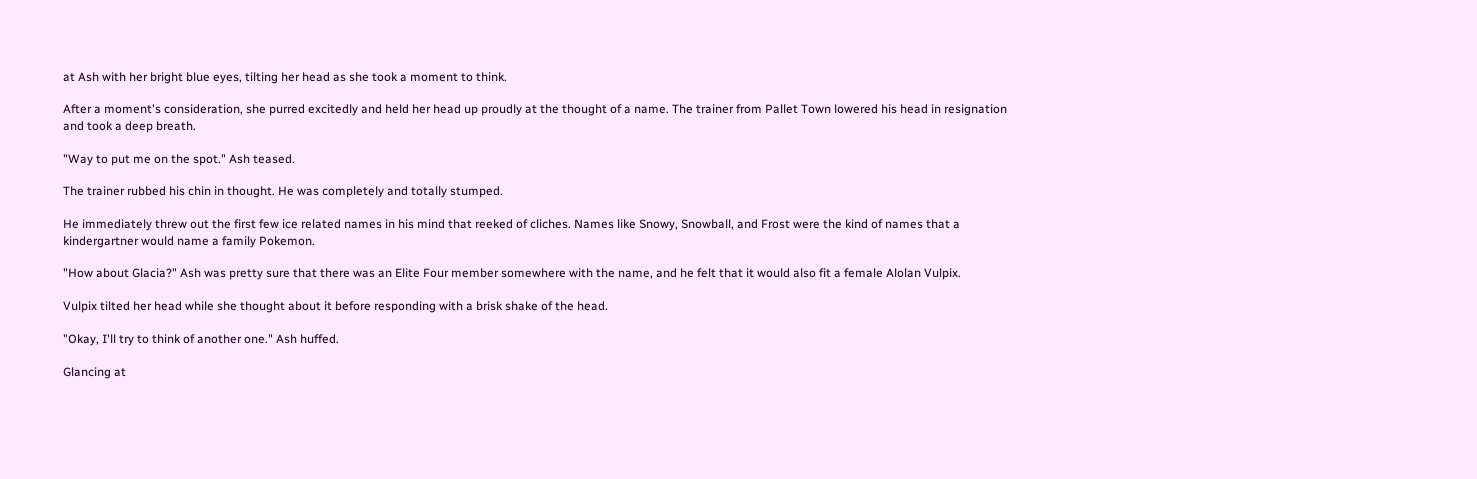at Ash with her bright blue eyes, tilting her head as she took a moment to think.

After a moment's consideration, she purred excitedly and held her head up proudly at the thought of a name. The trainer from Pallet Town lowered his head in resignation and took a deep breath.

"Way to put me on the spot." Ash teased.

The trainer rubbed his chin in thought. He was completely and totally stumped.

He immediately threw out the first few ice related names in his mind that reeked of cliches. Names like Snowy, Snowball, and Frost were the kind of names that a kindergartner would name a family Pokemon.

"How about Glacia?" Ash was pretty sure that there was an Elite Four member somewhere with the name, and he felt that it would also fit a female Alolan Vulpix.

Vulpix tilted her head while she thought about it before responding with a brisk shake of the head.

"Okay, I'll try to think of another one." Ash huffed.

Glancing at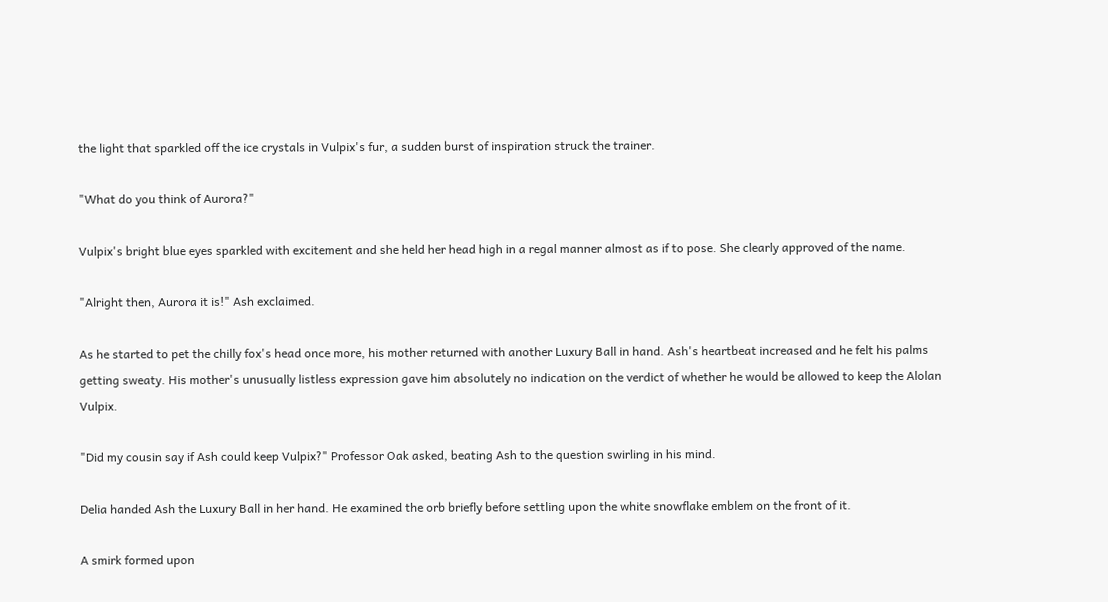the light that sparkled off the ice crystals in Vulpix's fur, a sudden burst of inspiration struck the trainer.

"What do you think of Aurora?"

Vulpix's bright blue eyes sparkled with excitement and she held her head high in a regal manner almost as if to pose. She clearly approved of the name.

"Alright then, Aurora it is!" Ash exclaimed.

As he started to pet the chilly fox's head once more, his mother returned with another Luxury Ball in hand. Ash's heartbeat increased and he felt his palms getting sweaty. His mother's unusually listless expression gave him absolutely no indication on the verdict of whether he would be allowed to keep the Alolan Vulpix.

"Did my cousin say if Ash could keep Vulpix?" Professor Oak asked, beating Ash to the question swirling in his mind.

Delia handed Ash the Luxury Ball in her hand. He examined the orb briefly before settling upon the white snowflake emblem on the front of it.

A smirk formed upon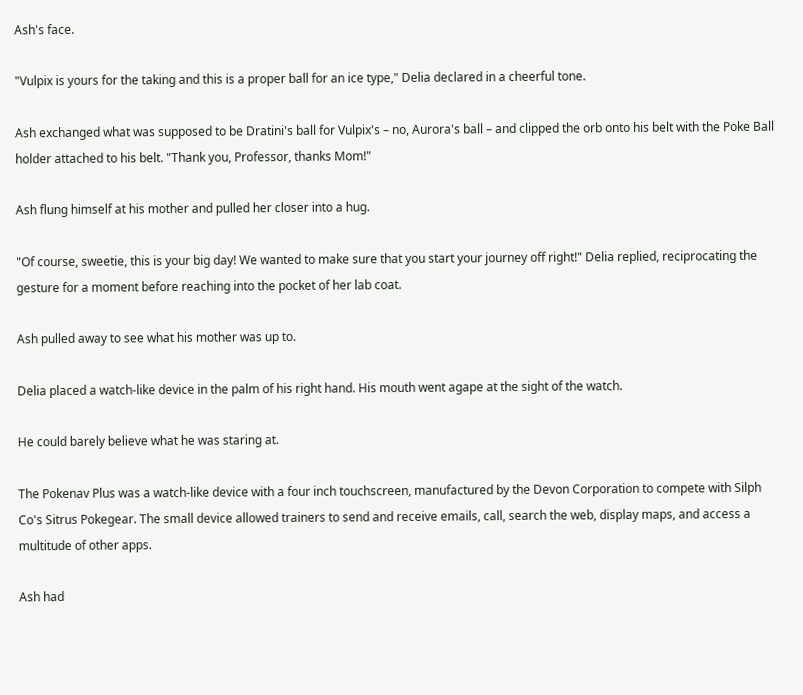Ash's face.

"Vulpix is yours for the taking and this is a proper ball for an ice type," Delia declared in a cheerful tone.

Ash exchanged what was supposed to be Dratini's ball for Vulpix's – no, Aurora's ball – and clipped the orb onto his belt with the Poke Ball holder attached to his belt. "Thank you, Professor, thanks Mom!"

Ash flung himself at his mother and pulled her closer into a hug.

"Of course, sweetie, this is your big day! We wanted to make sure that you start your journey off right!" Delia replied, reciprocating the gesture for a moment before reaching into the pocket of her lab coat.

Ash pulled away to see what his mother was up to.

Delia placed a watch-like device in the palm of his right hand. His mouth went agape at the sight of the watch.

He could barely believe what he was staring at.

The Pokenav Plus was a watch-like device with a four inch touchscreen, manufactured by the Devon Corporation to compete with Silph Co's Sitrus Pokegear. The small device allowed trainers to send and receive emails, call, search the web, display maps, and access a multitude of other apps.

Ash had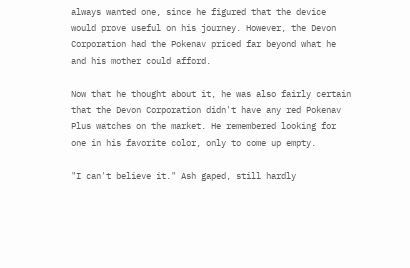always wanted one, since he figured that the device would prove useful on his journey. However, the Devon Corporation had the Pokenav priced far beyond what he and his mother could afford.

Now that he thought about it, he was also fairly certain that the Devon Corporation didn't have any red Pokenav Plus watches on the market. He remembered looking for one in his favorite color, only to come up empty.

"I can't believe it." Ash gaped, still hardly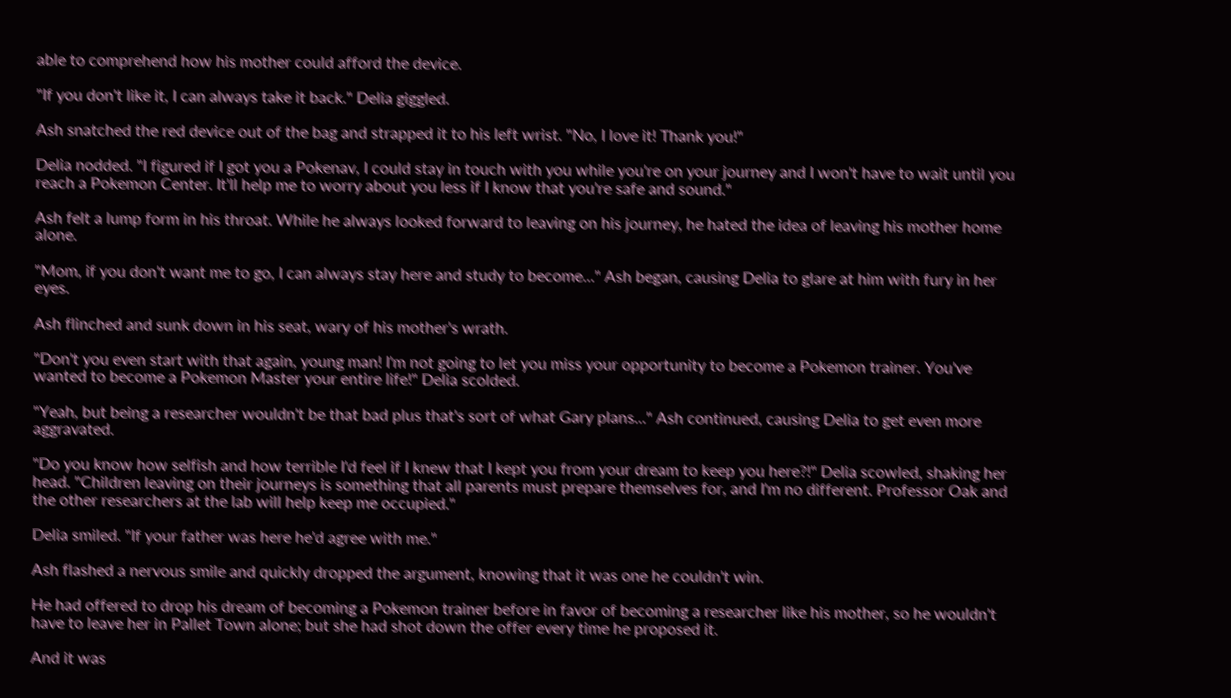able to comprehend how his mother could afford the device.

"If you don't like it, I can always take it back." Delia giggled.

Ash snatched the red device out of the bag and strapped it to his left wrist. "No, I love it! Thank you!"

Delia nodded. "I figured if I got you a Pokenav, I could stay in touch with you while you're on your journey and I won't have to wait until you reach a Pokemon Center. It'll help me to worry about you less if I know that you're safe and sound."

Ash felt a lump form in his throat. While he always looked forward to leaving on his journey, he hated the idea of leaving his mother home alone.

"Mom, if you don't want me to go, I can always stay here and study to become..." Ash began, causing Delia to glare at him with fury in her eyes.

Ash flinched and sunk down in his seat, wary of his mother's wrath.

"Don't you even start with that again, young man! I'm not going to let you miss your opportunity to become a Pokemon trainer. You've wanted to become a Pokemon Master your entire life!" Delia scolded.

"Yeah, but being a researcher wouldn't be that bad plus that's sort of what Gary plans..." Ash continued, causing Delia to get even more aggravated.

"Do you know how selfish and how terrible I'd feel if I knew that I kept you from your dream to keep you here?!" Delia scowled, shaking her head. "Children leaving on their journeys is something that all parents must prepare themselves for, and I'm no different. Professor Oak and the other researchers at the lab will help keep me occupied."

Delia smiled. "If your father was here he'd agree with me."

Ash flashed a nervous smile and quickly dropped the argument, knowing that it was one he couldn't win.

He had offered to drop his dream of becoming a Pokemon trainer before in favor of becoming a researcher like his mother, so he wouldn't have to leave her in Pallet Town alone; but she had shot down the offer every time he proposed it.

And it was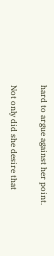hard to argue against her point.

Not only did she desire that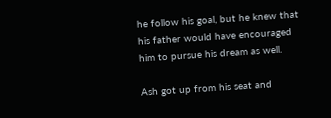he follow his goal, but he knew that his father would have encouraged him to pursue his dream as well.

Ash got up from his seat and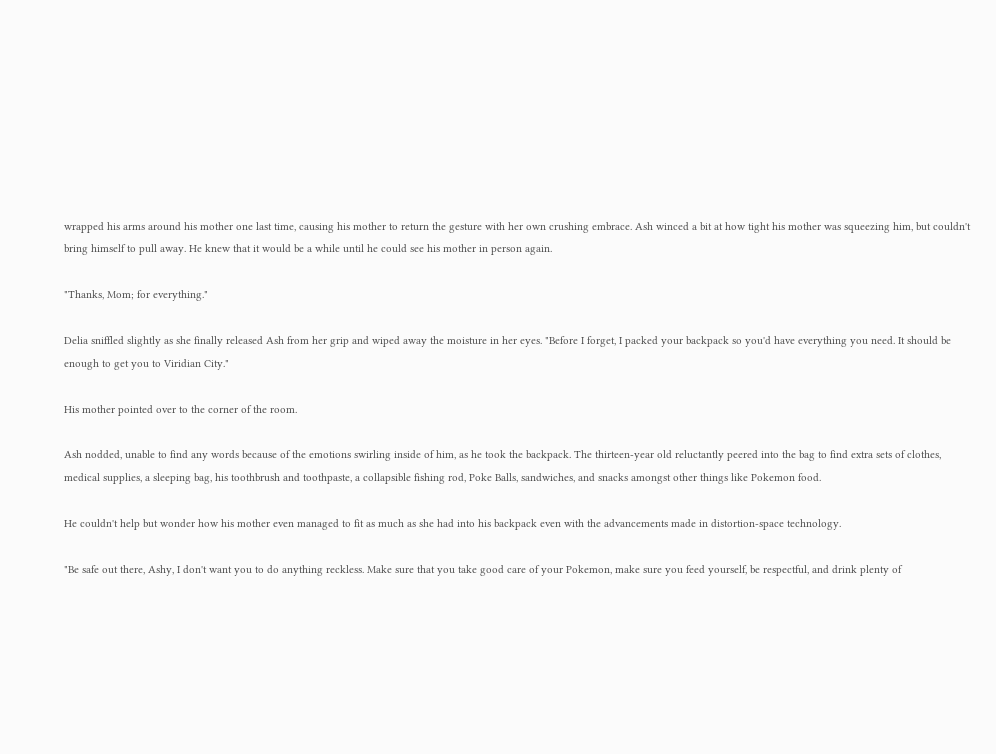wrapped his arms around his mother one last time, causing his mother to return the gesture with her own crushing embrace. Ash winced a bit at how tight his mother was squeezing him, but couldn't bring himself to pull away. He knew that it would be a while until he could see his mother in person again.

"Thanks, Mom; for everything."

Delia sniffled slightly as she finally released Ash from her grip and wiped away the moisture in her eyes. "Before I forget, I packed your backpack so you'd have everything you need. It should be enough to get you to Viridian City."

His mother pointed over to the corner of the room.

Ash nodded, unable to find any words because of the emotions swirling inside of him, as he took the backpack. The thirteen-year old reluctantly peered into the bag to find extra sets of clothes, medical supplies, a sleeping bag, his toothbrush and toothpaste, a collapsible fishing rod, Poke Balls, sandwiches, and snacks amongst other things like Pokemon food.

He couldn't help but wonder how his mother even managed to fit as much as she had into his backpack even with the advancements made in distortion-space technology.

"Be safe out there, Ashy, I don't want you to do anything reckless. Make sure that you take good care of your Pokemon, make sure you feed yourself, be respectful, and drink plenty of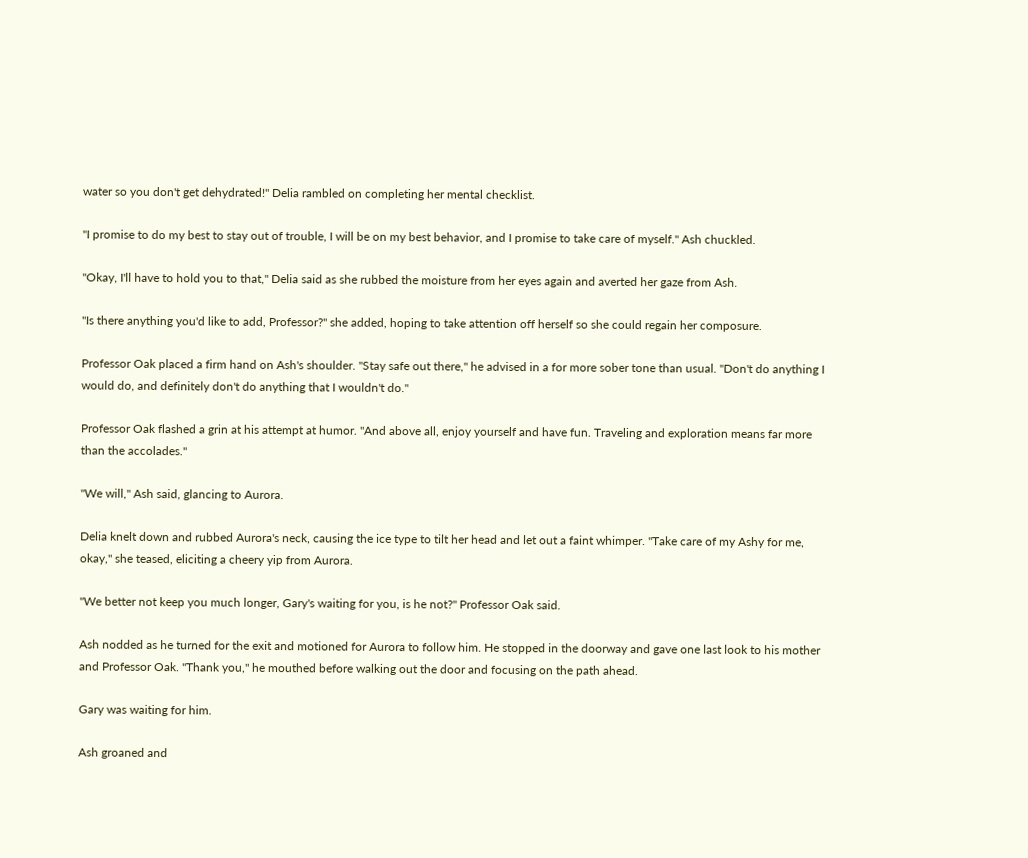water so you don't get dehydrated!" Delia rambled on completing her mental checklist.

"I promise to do my best to stay out of trouble, I will be on my best behavior, and I promise to take care of myself." Ash chuckled.

"Okay, I'll have to hold you to that," Delia said as she rubbed the moisture from her eyes again and averted her gaze from Ash.

"Is there anything you'd like to add, Professor?" she added, hoping to take attention off herself so she could regain her composure.

Professor Oak placed a firm hand on Ash's shoulder. "Stay safe out there," he advised in a for more sober tone than usual. "Don't do anything I would do, and definitely don't do anything that I wouldn't do."

Professor Oak flashed a grin at his attempt at humor. "And above all, enjoy yourself and have fun. Traveling and exploration means far more than the accolades."

"We will," Ash said, glancing to Aurora.

Delia knelt down and rubbed Aurora's neck, causing the ice type to tilt her head and let out a faint whimper. "Take care of my Ashy for me, okay," she teased, eliciting a cheery yip from Aurora.

"We better not keep you much longer, Gary's waiting for you, is he not?" Professor Oak said.

Ash nodded as he turned for the exit and motioned for Aurora to follow him. He stopped in the doorway and gave one last look to his mother and Professor Oak. "Thank you," he mouthed before walking out the door and focusing on the path ahead.

Gary was waiting for him.

Ash groaned and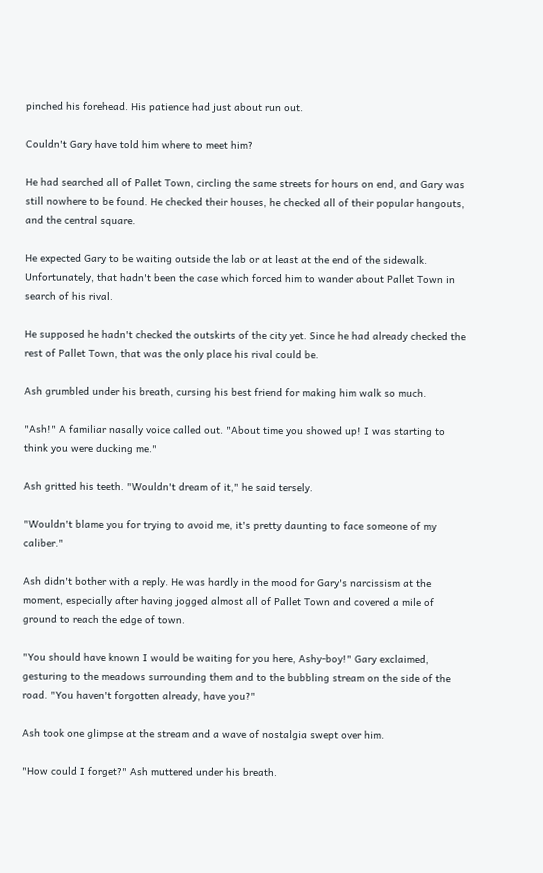pinched his forehead. His patience had just about run out.

Couldn't Gary have told him where to meet him?

He had searched all of Pallet Town, circling the same streets for hours on end, and Gary was still nowhere to be found. He checked their houses, he checked all of their popular hangouts, and the central square.

He expected Gary to be waiting outside the lab or at least at the end of the sidewalk. Unfortunately, that hadn't been the case which forced him to wander about Pallet Town in search of his rival.

He supposed he hadn't checked the outskirts of the city yet. Since he had already checked the rest of Pallet Town, that was the only place his rival could be.

Ash grumbled under his breath, cursing his best friend for making him walk so much.

"Ash!" A familiar nasally voice called out. "About time you showed up! I was starting to think you were ducking me."

Ash gritted his teeth. "Wouldn't dream of it," he said tersely.

"Wouldn't blame you for trying to avoid me, it's pretty daunting to face someone of my caliber."

Ash didn't bother with a reply. He was hardly in the mood for Gary's narcissism at the moment, especially after having jogged almost all of Pallet Town and covered a mile of ground to reach the edge of town.

"You should have known I would be waiting for you here, Ashy-boy!" Gary exclaimed, gesturing to the meadows surrounding them and to the bubbling stream on the side of the road. "You haven't forgotten already, have you?"

Ash took one glimpse at the stream and a wave of nostalgia swept over him.

"How could I forget?" Ash muttered under his breath.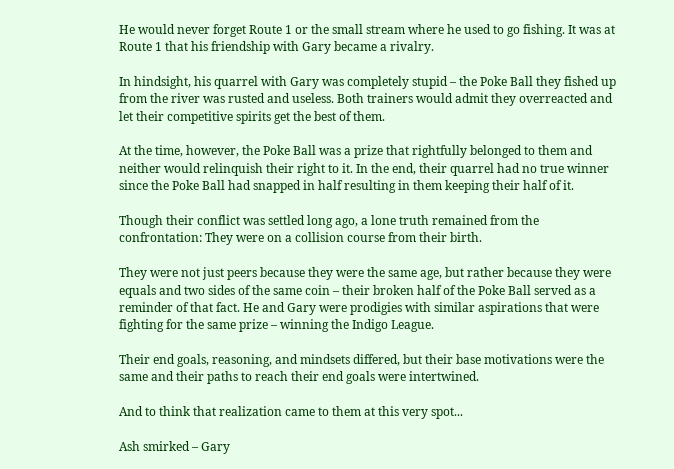He would never forget Route 1 or the small stream where he used to go fishing. It was at Route 1 that his friendship with Gary became a rivalry.

In hindsight, his quarrel with Gary was completely stupid – the Poke Ball they fished up from the river was rusted and useless. Both trainers would admit they overreacted and let their competitive spirits get the best of them.

At the time, however, the Poke Ball was a prize that rightfully belonged to them and neither would relinquish their right to it. In the end, their quarrel had no true winner since the Poke Ball had snapped in half resulting in them keeping their half of it.

Though their conflict was settled long ago, a lone truth remained from the confrontation: They were on a collision course from their birth.

They were not just peers because they were the same age, but rather because they were equals and two sides of the same coin – their broken half of the Poke Ball served as a reminder of that fact. He and Gary were prodigies with similar aspirations that were fighting for the same prize – winning the Indigo League.

Their end goals, reasoning, and mindsets differed, but their base motivations were the same and their paths to reach their end goals were intertwined.

And to think that realization came to them at this very spot...

Ash smirked – Gary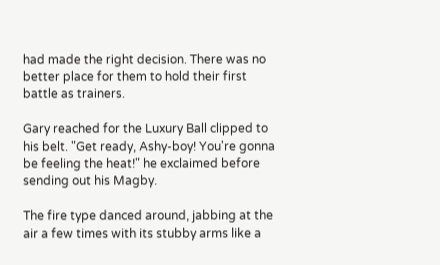had made the right decision. There was no better place for them to hold their first battle as trainers.

Gary reached for the Luxury Ball clipped to his belt. "Get ready, Ashy-boy! You're gonna be feeling the heat!" he exclaimed before sending out his Magby.

The fire type danced around, jabbing at the air a few times with its stubby arms like a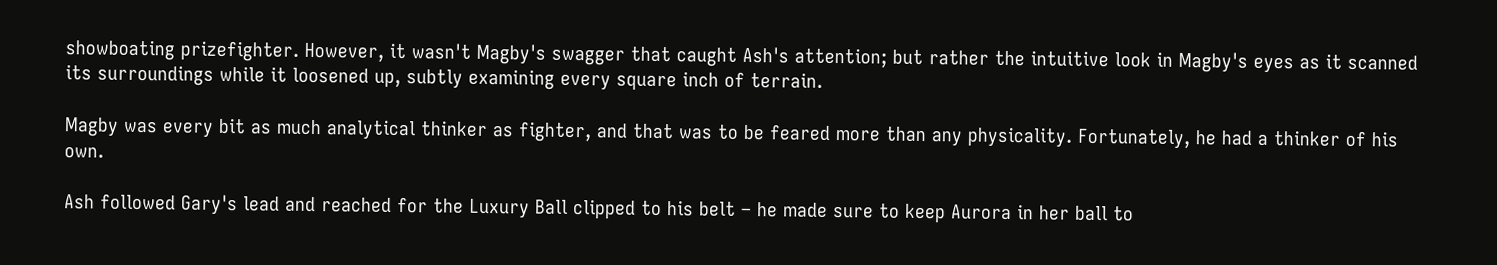showboating prizefighter. However, it wasn't Magby's swagger that caught Ash's attention; but rather the intuitive look in Magby's eyes as it scanned its surroundings while it loosened up, subtly examining every square inch of terrain.

Magby was every bit as much analytical thinker as fighter, and that was to be feared more than any physicality. Fortunately, he had a thinker of his own.

Ash followed Gary's lead and reached for the Luxury Ball clipped to his belt – he made sure to keep Aurora in her ball to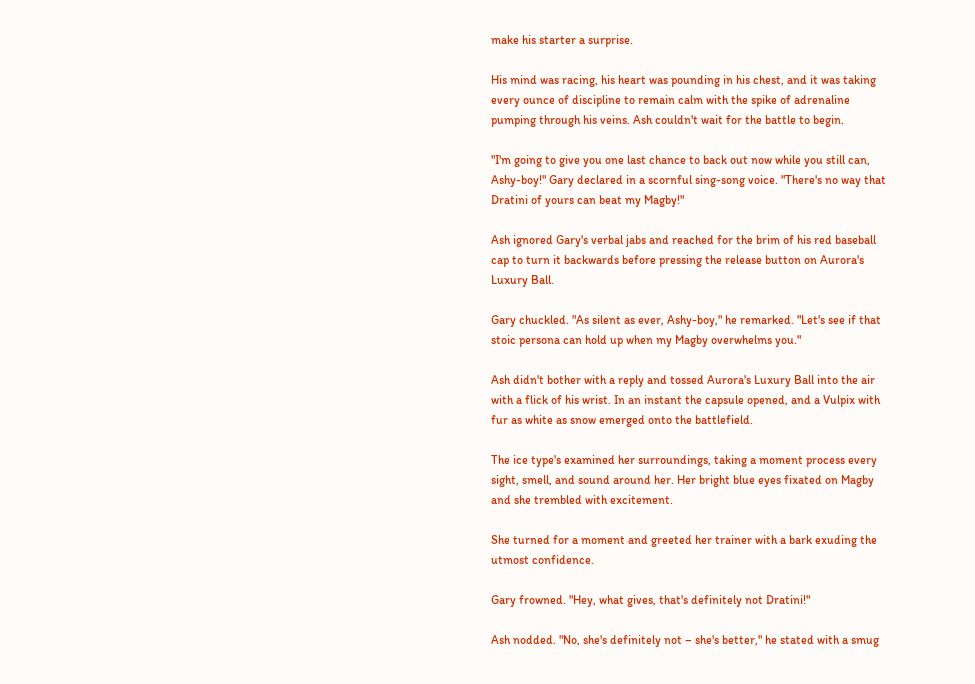make his starter a surprise.

His mind was racing, his heart was pounding in his chest, and it was taking every ounce of discipline to remain calm with the spike of adrenaline pumping through his veins. Ash couldn't wait for the battle to begin.

"I'm going to give you one last chance to back out now while you still can, Ashy-boy!" Gary declared in a scornful sing-song voice. "There's no way that Dratini of yours can beat my Magby!"

Ash ignored Gary's verbal jabs and reached for the brim of his red baseball cap to turn it backwards before pressing the release button on Aurora's Luxury Ball.

Gary chuckled. "As silent as ever, Ashy-boy," he remarked. "Let's see if that stoic persona can hold up when my Magby overwhelms you."

Ash didn't bother with a reply and tossed Aurora's Luxury Ball into the air with a flick of his wrist. In an instant the capsule opened, and a Vulpix with fur as white as snow emerged onto the battlefield.

The ice type's examined her surroundings, taking a moment process every sight, smell, and sound around her. Her bright blue eyes fixated on Magby and she trembled with excitement.

She turned for a moment and greeted her trainer with a bark exuding the utmost confidence.

Gary frowned. "Hey, what gives, that's definitely not Dratini!"

Ash nodded. "No, she's definitely not – she's better," he stated with a smug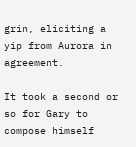grin, eliciting a yip from Aurora in agreement.

It took a second or so for Gary to compose himself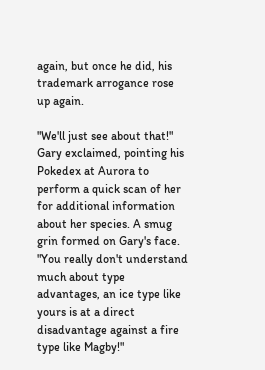again, but once he did, his trademark arrogance rose up again.

"We'll just see about that!" Gary exclaimed, pointing his Pokedex at Aurora to perform a quick scan of her for additional information about her species. A smug grin formed on Gary's face. "You really don't understand much about type advantages, an ice type like yours is at a direct disadvantage against a fire type like Magby!"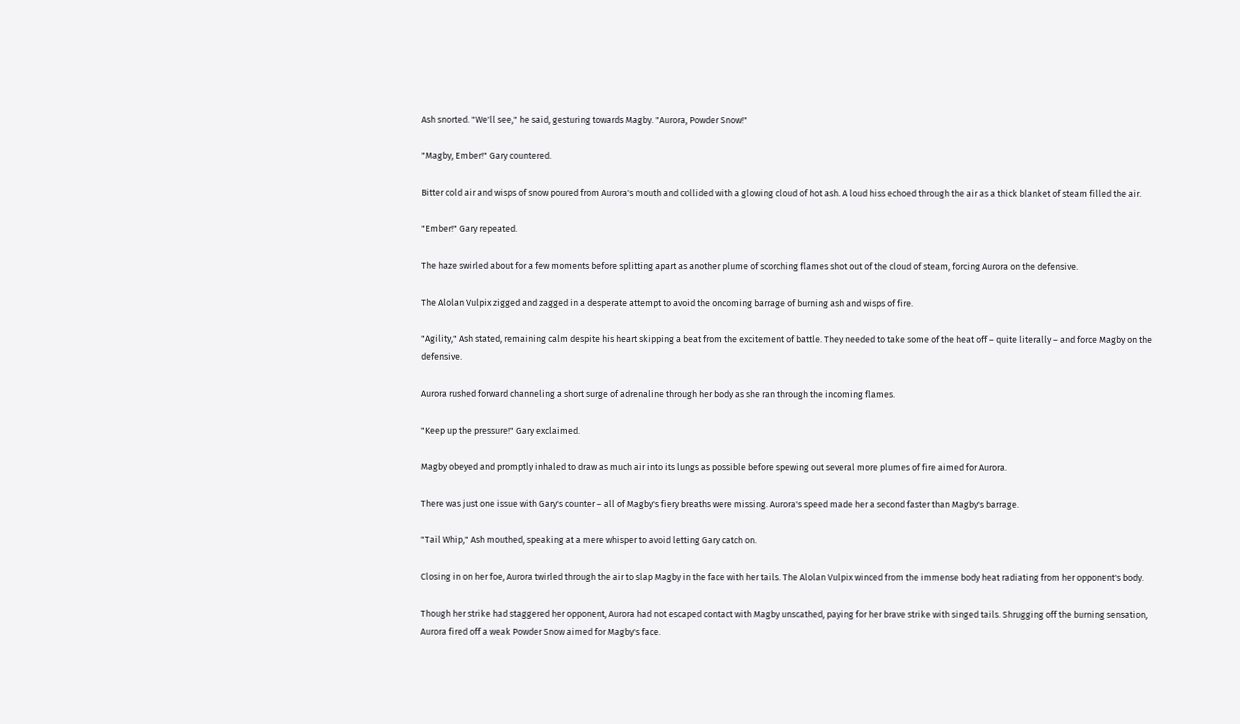Ash snorted. "We'll see," he said, gesturing towards Magby. "Aurora, Powder Snow!"

"Magby, Ember!" Gary countered.

Bitter cold air and wisps of snow poured from Aurora's mouth and collided with a glowing cloud of hot ash. A loud hiss echoed through the air as a thick blanket of steam filled the air.

"Ember!" Gary repeated.

The haze swirled about for a few moments before splitting apart as another plume of scorching flames shot out of the cloud of steam, forcing Aurora on the defensive.

The Alolan Vulpix zigged and zagged in a desperate attempt to avoid the oncoming barrage of burning ash and wisps of fire.

"Agility," Ash stated, remaining calm despite his heart skipping a beat from the excitement of battle. They needed to take some of the heat off – quite literally – and force Magby on the defensive.

Aurora rushed forward channeling a short surge of adrenaline through her body as she ran through the incoming flames.

"Keep up the pressure!" Gary exclaimed.

Magby obeyed and promptly inhaled to draw as much air into its lungs as possible before spewing out several more plumes of fire aimed for Aurora.

There was just one issue with Gary's counter – all of Magby's fiery breaths were missing. Aurora's speed made her a second faster than Magby's barrage.

"Tail Whip," Ash mouthed, speaking at a mere whisper to avoid letting Gary catch on.

Closing in on her foe, Aurora twirled through the air to slap Magby in the face with her tails. The Alolan Vulpix winced from the immense body heat radiating from her opponent's body.

Though her strike had staggered her opponent, Aurora had not escaped contact with Magby unscathed, paying for her brave strike with singed tails. Shrugging off the burning sensation, Aurora fired off a weak Powder Snow aimed for Magby's face.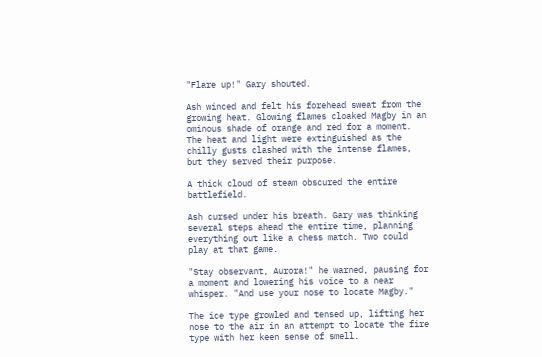"Flare up!" Gary shouted.

Ash winced and felt his forehead sweat from the growing heat. Glowing flames cloaked Magby in an ominous shade of orange and red for a moment. The heat and light were extinguished as the chilly gusts clashed with the intense flames, but they served their purpose.

A thick cloud of steam obscured the entire battlefield.

Ash cursed under his breath. Gary was thinking several steps ahead the entire time, planning everything out like a chess match. Two could play at that game.

"Stay observant, Aurora!" he warned, pausing for a moment and lowering his voice to a near whisper. "And use your nose to locate Magby."

The ice type growled and tensed up, lifting her nose to the air in an attempt to locate the fire type with her keen sense of smell.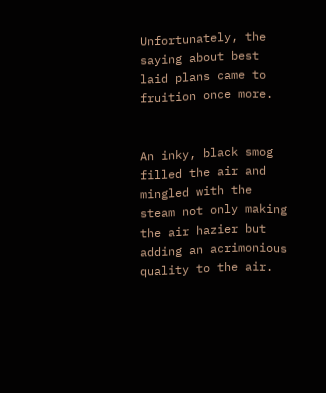Unfortunately, the saying about best laid plans came to fruition once more.


An inky, black smog filled the air and mingled with the steam not only making the air hazier but adding an acrimonious quality to the air.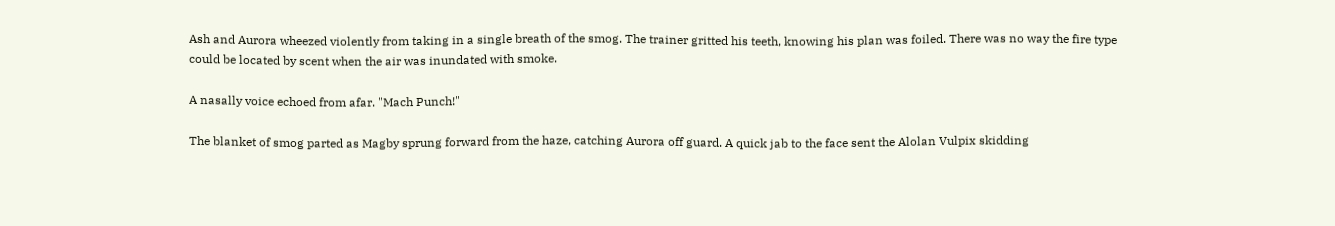Ash and Aurora wheezed violently from taking in a single breath of the smog. The trainer gritted his teeth, knowing his plan was foiled. There was no way the fire type could be located by scent when the air was inundated with smoke.

A nasally voice echoed from afar. "Mach Punch!"

The blanket of smog parted as Magby sprung forward from the haze, catching Aurora off guard. A quick jab to the face sent the Alolan Vulpix skidding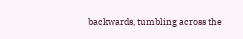backwards, tumbling across the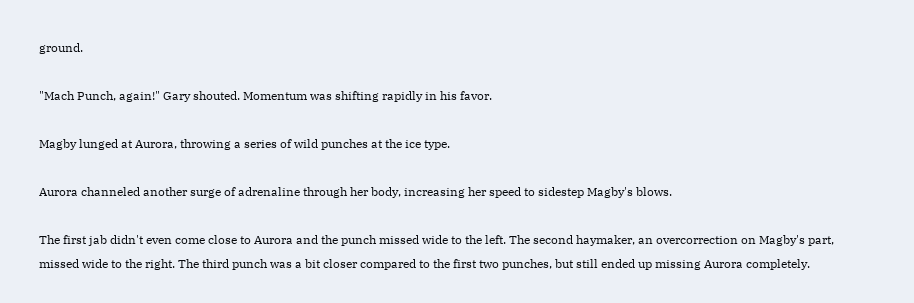ground.

"Mach Punch, again!" Gary shouted. Momentum was shifting rapidly in his favor.

Magby lunged at Aurora, throwing a series of wild punches at the ice type.

Aurora channeled another surge of adrenaline through her body, increasing her speed to sidestep Magby's blows.

The first jab didn't even come close to Aurora and the punch missed wide to the left. The second haymaker, an overcorrection on Magby's part, missed wide to the right. The third punch was a bit closer compared to the first two punches, but still ended up missing Aurora completely.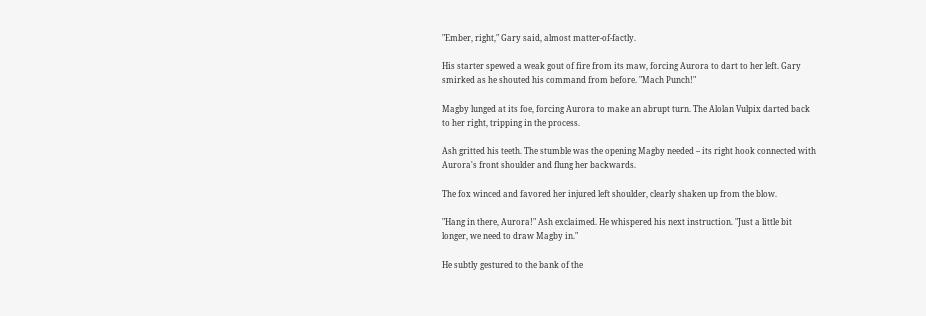"Ember, right," Gary said, almost matter-of-factly.

His starter spewed a weak gout of fire from its maw, forcing Aurora to dart to her left. Gary smirked as he shouted his command from before. "Mach Punch!"

Magby lunged at its foe, forcing Aurora to make an abrupt turn. The Alolan Vulpix darted back to her right, tripping in the process.

Ash gritted his teeth. The stumble was the opening Magby needed – its right hook connected with Aurora's front shoulder and flung her backwards.

The fox winced and favored her injured left shoulder, clearly shaken up from the blow.

"Hang in there, Aurora!" Ash exclaimed. He whispered his next instruction. "Just a little bit longer, we need to draw Magby in."

He subtly gestured to the bank of the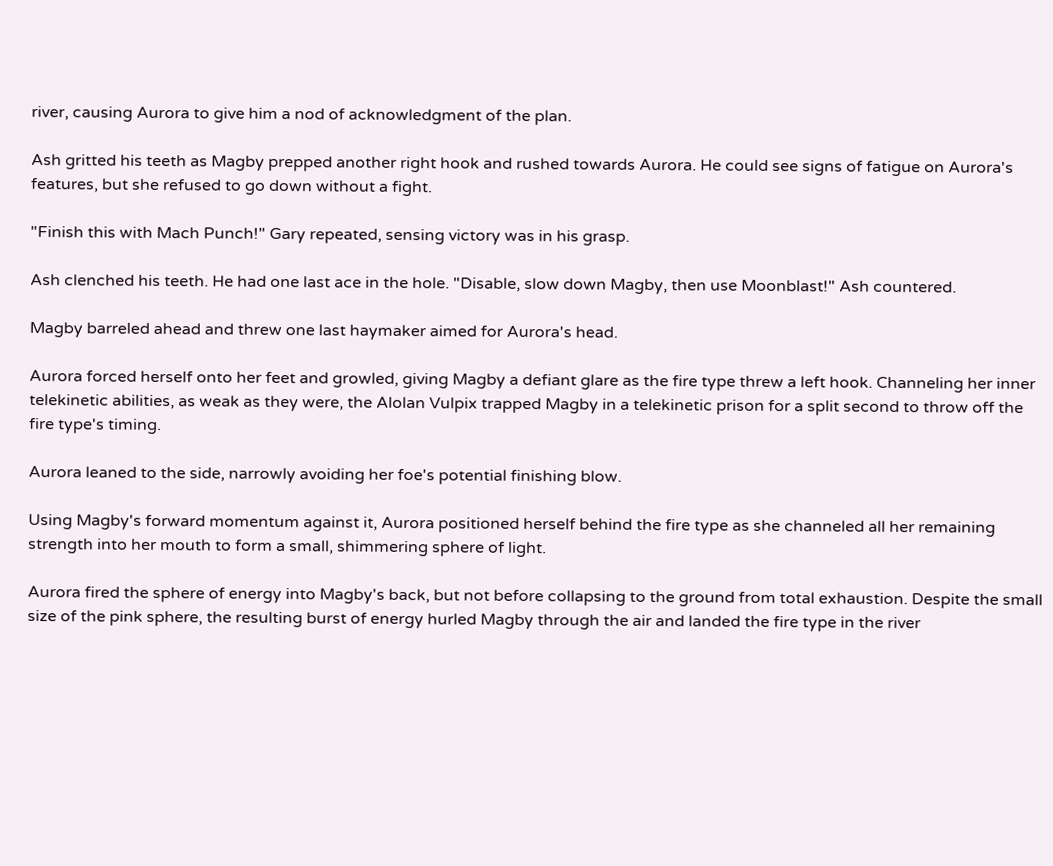river, causing Aurora to give him a nod of acknowledgment of the plan.

Ash gritted his teeth as Magby prepped another right hook and rushed towards Aurora. He could see signs of fatigue on Aurora's features, but she refused to go down without a fight.

"Finish this with Mach Punch!" Gary repeated, sensing victory was in his grasp.

Ash clenched his teeth. He had one last ace in the hole. "Disable, slow down Magby, then use Moonblast!" Ash countered.

Magby barreled ahead and threw one last haymaker aimed for Aurora's head.

Aurora forced herself onto her feet and growled, giving Magby a defiant glare as the fire type threw a left hook. Channeling her inner telekinetic abilities, as weak as they were, the Alolan Vulpix trapped Magby in a telekinetic prison for a split second to throw off the fire type's timing.

Aurora leaned to the side, narrowly avoiding her foe's potential finishing blow.

Using Magby's forward momentum against it, Aurora positioned herself behind the fire type as she channeled all her remaining strength into her mouth to form a small, shimmering sphere of light.

Aurora fired the sphere of energy into Magby's back, but not before collapsing to the ground from total exhaustion. Despite the small size of the pink sphere, the resulting burst of energy hurled Magby through the air and landed the fire type in the river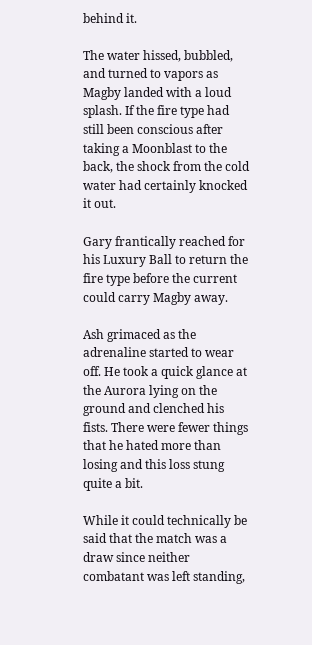behind it.

The water hissed, bubbled, and turned to vapors as Magby landed with a loud splash. If the fire type had still been conscious after taking a Moonblast to the back, the shock from the cold water had certainly knocked it out.

Gary frantically reached for his Luxury Ball to return the fire type before the current could carry Magby away.

Ash grimaced as the adrenaline started to wear off. He took a quick glance at the Aurora lying on the ground and clenched his fists. There were fewer things that he hated more than losing and this loss stung quite a bit.

While it could technically be said that the match was a draw since neither combatant was left standing,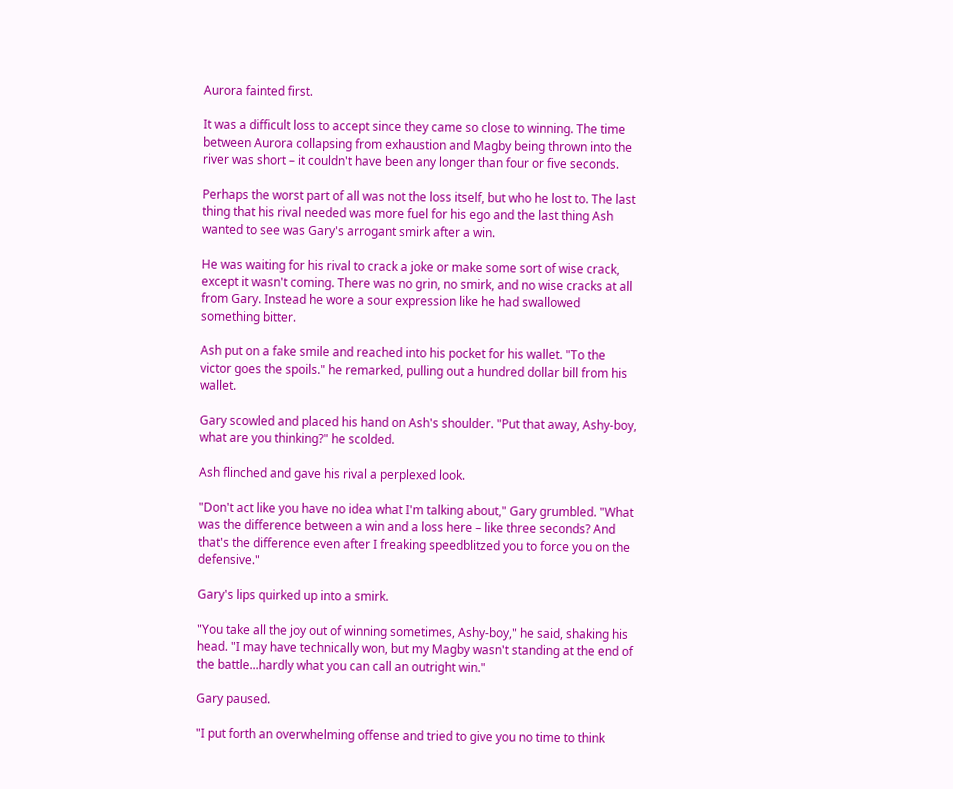Aurora fainted first.

It was a difficult loss to accept since they came so close to winning. The time between Aurora collapsing from exhaustion and Magby being thrown into the river was short – it couldn't have been any longer than four or five seconds.

Perhaps the worst part of all was not the loss itself, but who he lost to. The last thing that his rival needed was more fuel for his ego and the last thing Ash wanted to see was Gary's arrogant smirk after a win.

He was waiting for his rival to crack a joke or make some sort of wise crack, except it wasn't coming. There was no grin, no smirk, and no wise cracks at all from Gary. Instead he wore a sour expression like he had swallowed something bitter.

Ash put on a fake smile and reached into his pocket for his wallet. "To the victor goes the spoils." he remarked, pulling out a hundred dollar bill from his wallet.

Gary scowled and placed his hand on Ash's shoulder. "Put that away, Ashy-boy, what are you thinking?" he scolded.

Ash flinched and gave his rival a perplexed look.

"Don't act like you have no idea what I'm talking about," Gary grumbled. "What was the difference between a win and a loss here – like three seconds? And that's the difference even after I freaking speedblitzed you to force you on the defensive."

Gary's lips quirked up into a smirk.

"You take all the joy out of winning sometimes, Ashy-boy," he said, shaking his head. "I may have technically won, but my Magby wasn't standing at the end of the battle...hardly what you can call an outright win."

Gary paused.

"I put forth an overwhelming offense and tried to give you no time to think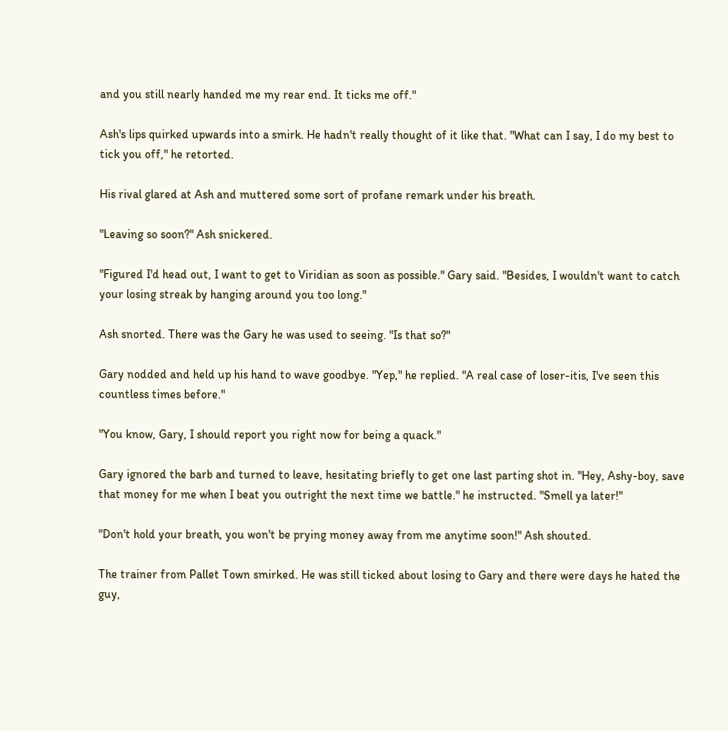and you still nearly handed me my rear end. It ticks me off."

Ash's lips quirked upwards into a smirk. He hadn't really thought of it like that. "What can I say, I do my best to tick you off," he retorted.

His rival glared at Ash and muttered some sort of profane remark under his breath.

"Leaving so soon?" Ash snickered.

"Figured I'd head out, I want to get to Viridian as soon as possible." Gary said. "Besides, I wouldn't want to catch your losing streak by hanging around you too long."

Ash snorted. There was the Gary he was used to seeing. "Is that so?"

Gary nodded and held up his hand to wave goodbye. "Yep," he replied. "A real case of loser-itis, I've seen this countless times before."

"You know, Gary, I should report you right now for being a quack."

Gary ignored the barb and turned to leave, hesitating briefly to get one last parting shot in. "Hey, Ashy-boy, save that money for me when I beat you outright the next time we battle." he instructed. "Smell ya later!"

"Don't hold your breath, you won't be prying money away from me anytime soon!" Ash shouted.

The trainer from Pallet Town smirked. He was still ticked about losing to Gary and there were days he hated the guy,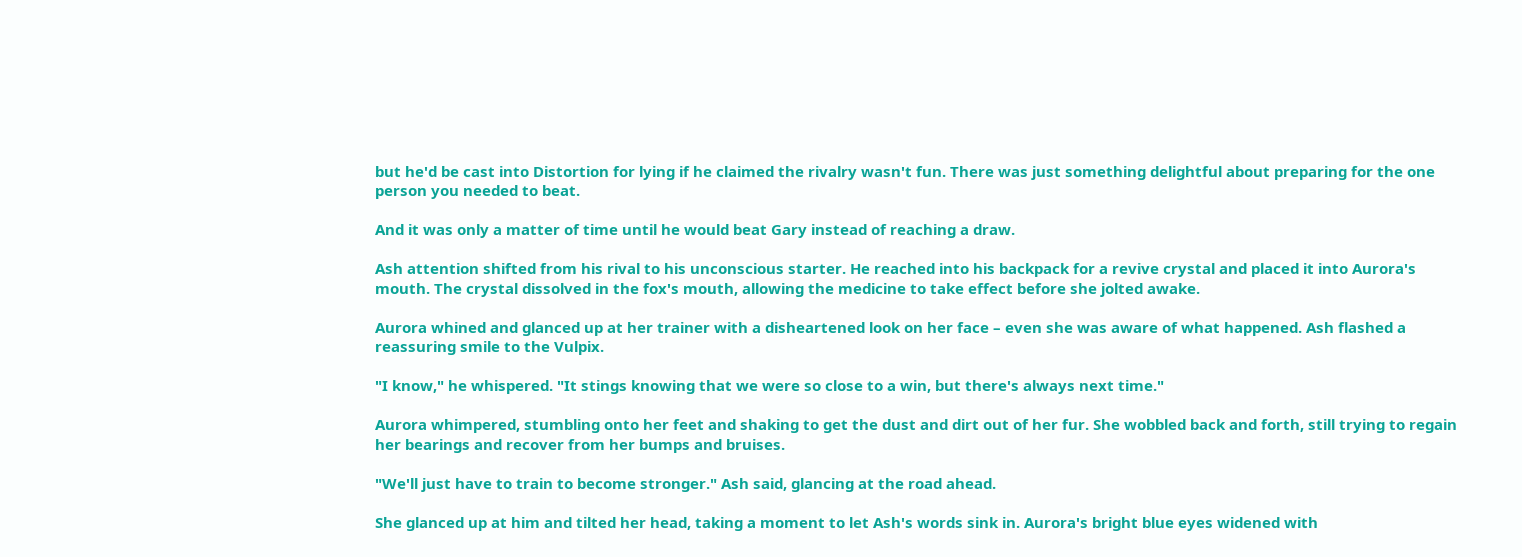but he'd be cast into Distortion for lying if he claimed the rivalry wasn't fun. There was just something delightful about preparing for the one person you needed to beat.

And it was only a matter of time until he would beat Gary instead of reaching a draw.

Ash attention shifted from his rival to his unconscious starter. He reached into his backpack for a revive crystal and placed it into Aurora's mouth. The crystal dissolved in the fox's mouth, allowing the medicine to take effect before she jolted awake.

Aurora whined and glanced up at her trainer with a disheartened look on her face – even she was aware of what happened. Ash flashed a reassuring smile to the Vulpix.

"I know," he whispered. "It stings knowing that we were so close to a win, but there's always next time."

Aurora whimpered, stumbling onto her feet and shaking to get the dust and dirt out of her fur. She wobbled back and forth, still trying to regain her bearings and recover from her bumps and bruises.

"We'll just have to train to become stronger." Ash said, glancing at the road ahead.

She glanced up at him and tilted her head, taking a moment to let Ash's words sink in. Aurora's bright blue eyes widened with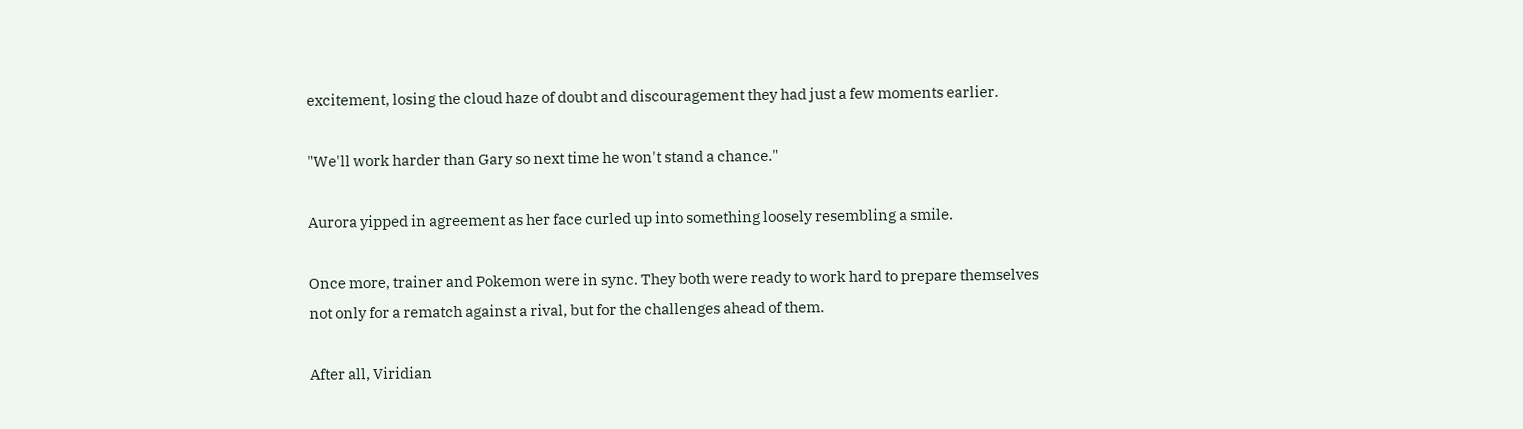excitement, losing the cloud haze of doubt and discouragement they had just a few moments earlier.

"We'll work harder than Gary so next time he won't stand a chance."

Aurora yipped in agreement as her face curled up into something loosely resembling a smile.

Once more, trainer and Pokemon were in sync. They both were ready to work hard to prepare themselves not only for a rematch against a rival, but for the challenges ahead of them.

After all, Viridian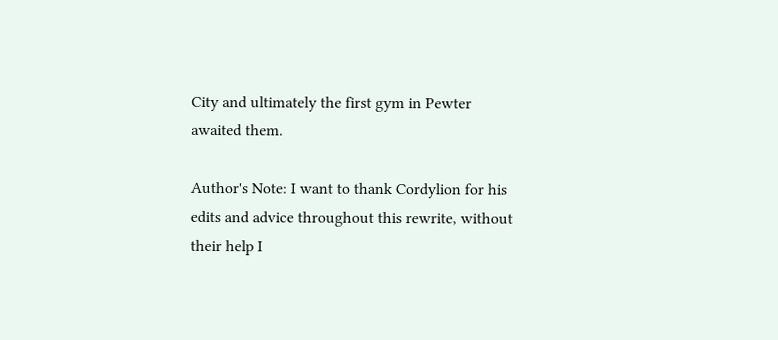City and ultimately the first gym in Pewter awaited them.

Author's Note: I want to thank Cordylion for his edits and advice throughout this rewrite, without their help I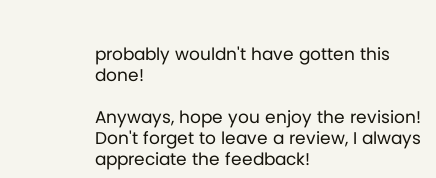probably wouldn't have gotten this done!

Anyways, hope you enjoy the revision! Don't forget to leave a review, I always appreciate the feedback!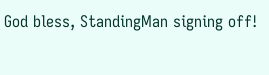God bless, StandingMan signing off!